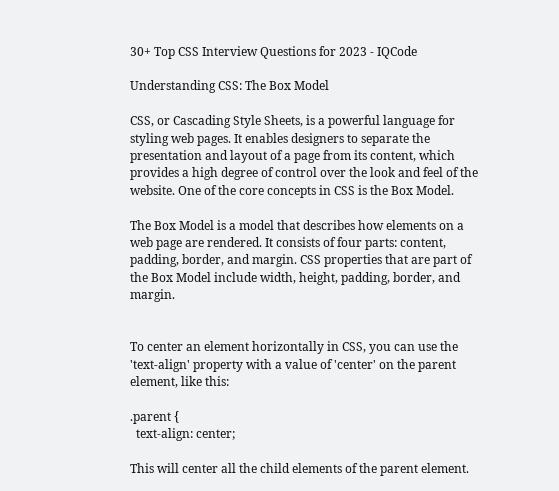30+ Top CSS Interview Questions for 2023 - IQCode

Understanding CSS: The Box Model

CSS, or Cascading Style Sheets, is a powerful language for styling web pages. It enables designers to separate the presentation and layout of a page from its content, which provides a high degree of control over the look and feel of the website. One of the core concepts in CSS is the Box Model.

The Box Model is a model that describes how elements on a web page are rendered. It consists of four parts: content, padding, border, and margin. CSS properties that are part of the Box Model include width, height, padding, border, and margin.


To center an element horizontally in CSS, you can use the 'text-align' property with a value of 'center' on the parent element, like this:

.parent {
  text-align: center;

This will center all the child elements of the parent element.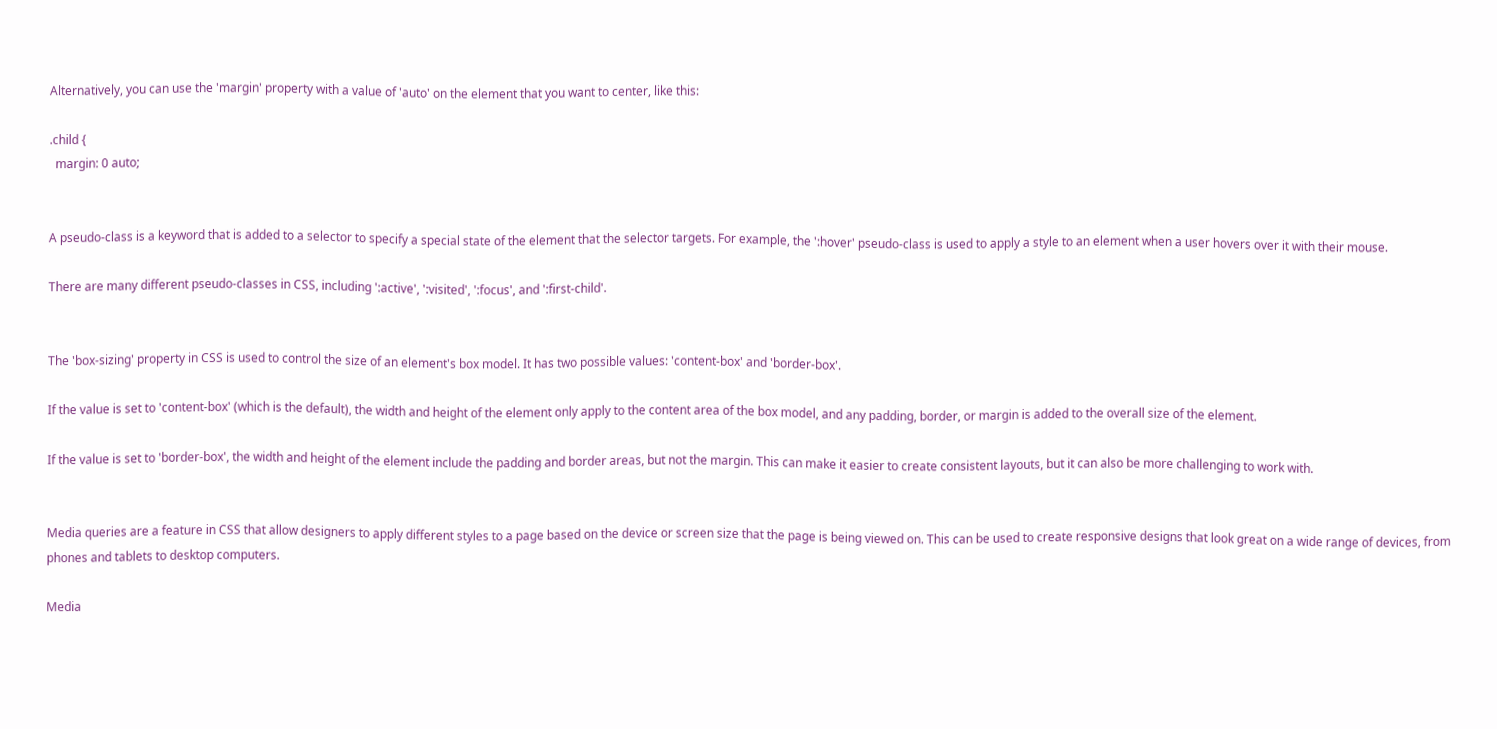Alternatively, you can use the 'margin' property with a value of 'auto' on the element that you want to center, like this:

.child {
  margin: 0 auto;


A pseudo-class is a keyword that is added to a selector to specify a special state of the element that the selector targets. For example, the ':hover' pseudo-class is used to apply a style to an element when a user hovers over it with their mouse.

There are many different pseudo-classes in CSS, including ':active', ':visited', ':focus', and ':first-child'.


The 'box-sizing' property in CSS is used to control the size of an element's box model. It has two possible values: 'content-box' and 'border-box'.

If the value is set to 'content-box' (which is the default), the width and height of the element only apply to the content area of the box model, and any padding, border, or margin is added to the overall size of the element.

If the value is set to 'border-box', the width and height of the element include the padding and border areas, but not the margin. This can make it easier to create consistent layouts, but it can also be more challenging to work with.


Media queries are a feature in CSS that allow designers to apply different styles to a page based on the device or screen size that the page is being viewed on. This can be used to create responsive designs that look great on a wide range of devices, from phones and tablets to desktop computers.

Media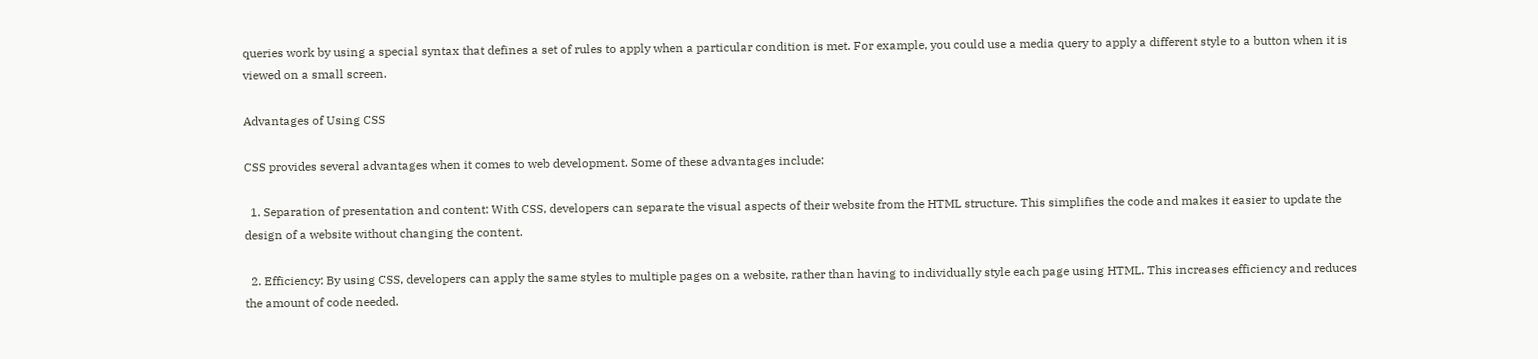queries work by using a special syntax that defines a set of rules to apply when a particular condition is met. For example, you could use a media query to apply a different style to a button when it is viewed on a small screen.

Advantages of Using CSS

CSS provides several advantages when it comes to web development. Some of these advantages include:

  1. Separation of presentation and content: With CSS, developers can separate the visual aspects of their website from the HTML structure. This simplifies the code and makes it easier to update the design of a website without changing the content.

  2. Efficiency: By using CSS, developers can apply the same styles to multiple pages on a website, rather than having to individually style each page using HTML. This increases efficiency and reduces the amount of code needed.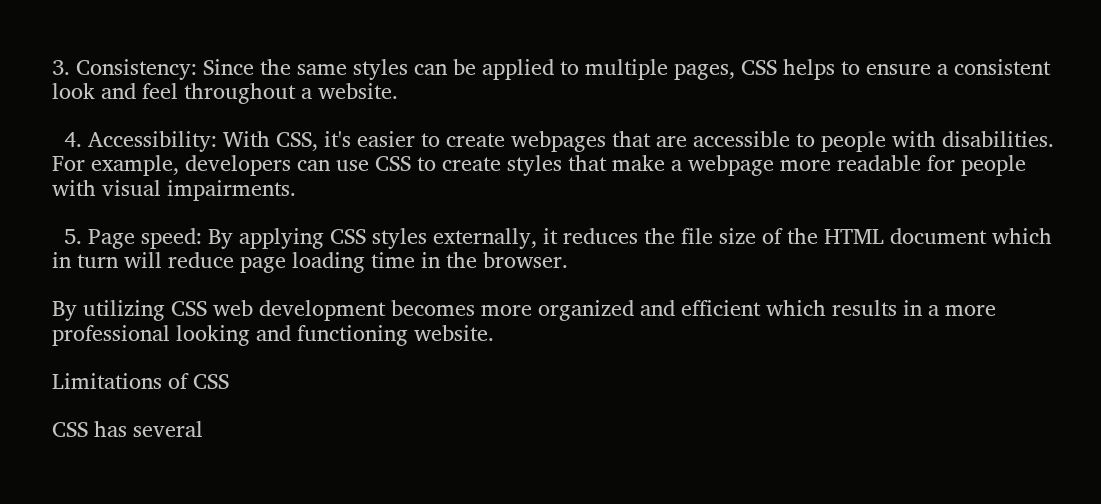3. Consistency: Since the same styles can be applied to multiple pages, CSS helps to ensure a consistent look and feel throughout a website.

  4. Accessibility: With CSS, it's easier to create webpages that are accessible to people with disabilities. For example, developers can use CSS to create styles that make a webpage more readable for people with visual impairments.

  5. Page speed: By applying CSS styles externally, it reduces the file size of the HTML document which in turn will reduce page loading time in the browser.

By utilizing CSS web development becomes more organized and efficient which results in a more professional looking and functioning website.

Limitations of CSS

CSS has several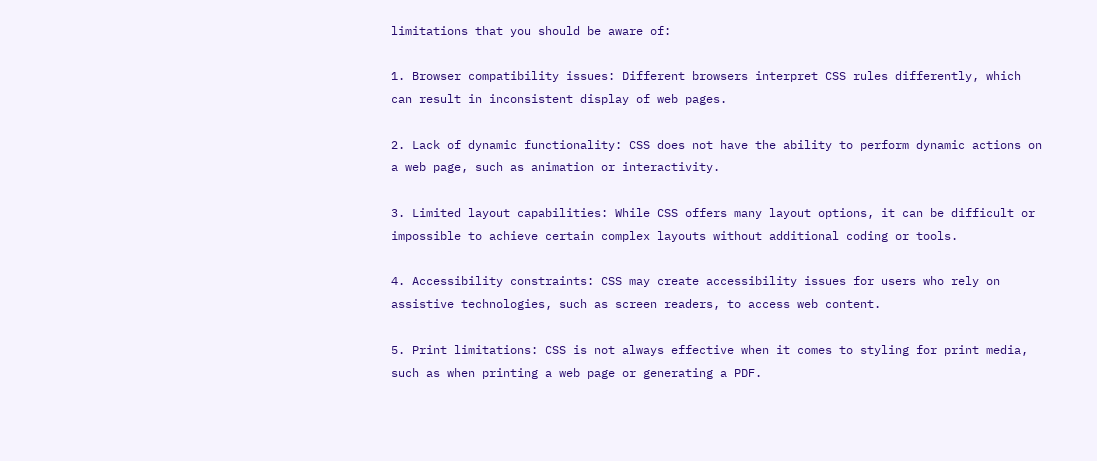limitations that you should be aware of:

1. Browser compatibility issues: Different browsers interpret CSS rules differently, which can result in inconsistent display of web pages.

2. Lack of dynamic functionality: CSS does not have the ability to perform dynamic actions on a web page, such as animation or interactivity.

3. Limited layout capabilities: While CSS offers many layout options, it can be difficult or impossible to achieve certain complex layouts without additional coding or tools.

4. Accessibility constraints: CSS may create accessibility issues for users who rely on assistive technologies, such as screen readers, to access web content.

5. Print limitations: CSS is not always effective when it comes to styling for print media, such as when printing a web page or generating a PDF.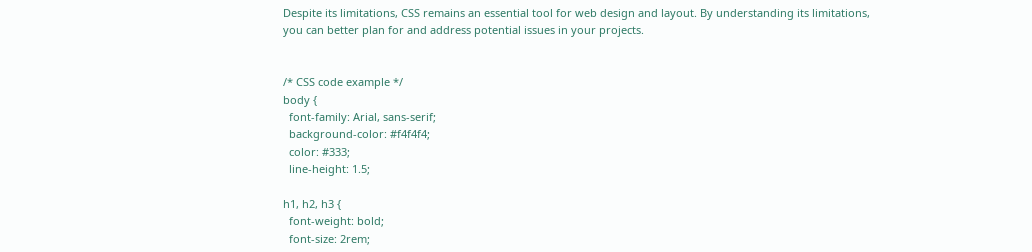Despite its limitations, CSS remains an essential tool for web design and layout. By understanding its limitations, you can better plan for and address potential issues in your projects.


/* CSS code example */
body {
  font-family: Arial, sans-serif;
  background-color: #f4f4f4;
  color: #333;
  line-height: 1.5;

h1, h2, h3 {
  font-weight: bold;
  font-size: 2rem;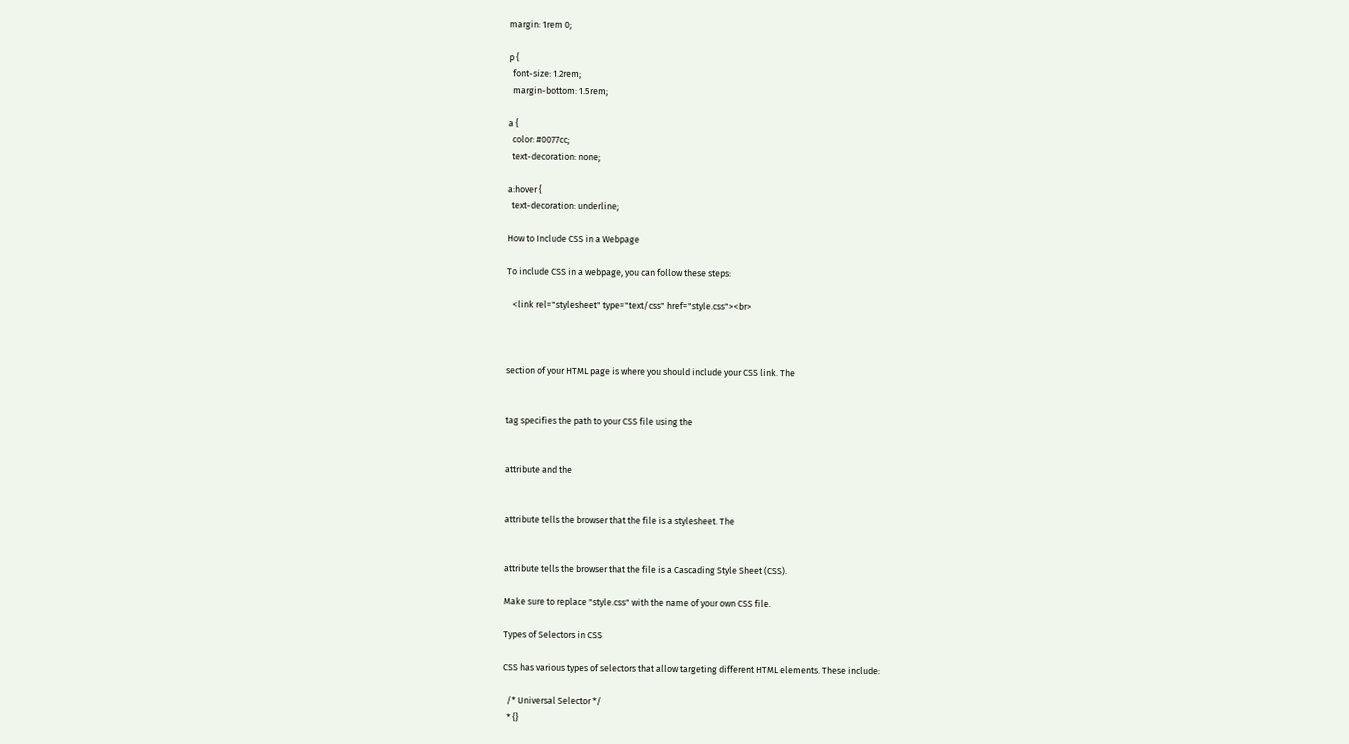margin: 1rem 0;

p {
  font-size: 1.2rem;
  margin-bottom: 1.5rem;

a {
  color: #0077cc;
  text-decoration: none;

a:hover {
  text-decoration: underline;

How to Include CSS in a Webpage

To include CSS in a webpage, you can follow these steps:

   <link rel="stylesheet" type="text/css" href="style.css"><br>



section of your HTML page is where you should include your CSS link. The


tag specifies the path to your CSS file using the


attribute and the


attribute tells the browser that the file is a stylesheet. The


attribute tells the browser that the file is a Cascading Style Sheet (CSS).

Make sure to replace "style.css" with the name of your own CSS file.

Types of Selectors in CSS

CSS has various types of selectors that allow targeting different HTML elements. These include:

  /* Universal Selector */
  * {}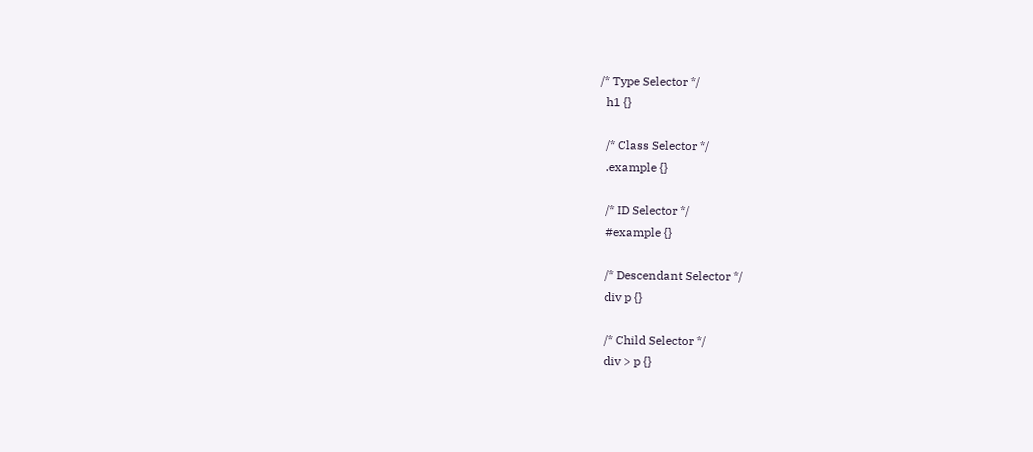/* Type Selector */
  h1 {}

  /* Class Selector */
  .example {}

  /* ID Selector */
  #example {}

  /* Descendant Selector */
  div p {}

  /* Child Selector */
  div > p {}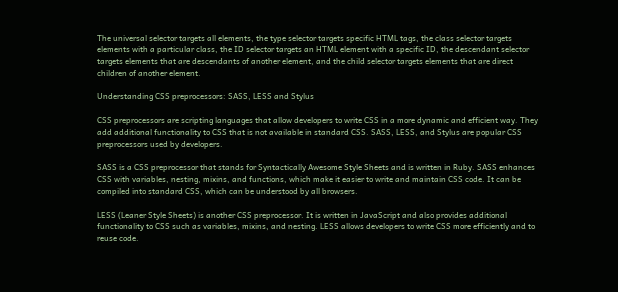The universal selector targets all elements, the type selector targets specific HTML tags, the class selector targets elements with a particular class, the ID selector targets an HTML element with a specific ID, the descendant selector targets elements that are descendants of another element, and the child selector targets elements that are direct children of another element.

Understanding CSS preprocessors: SASS, LESS and Stylus

CSS preprocessors are scripting languages that allow developers to write CSS in a more dynamic and efficient way. They add additional functionality to CSS that is not available in standard CSS. SASS, LESS, and Stylus are popular CSS preprocessors used by developers.

SASS is a CSS preprocessor that stands for Syntactically Awesome Style Sheets and is written in Ruby. SASS enhances CSS with variables, nesting, mixins, and functions, which make it easier to write and maintain CSS code. It can be compiled into standard CSS, which can be understood by all browsers.

LESS (Leaner Style Sheets) is another CSS preprocessor. It is written in JavaScript and also provides additional functionality to CSS such as variables, mixins, and nesting. LESS allows developers to write CSS more efficiently and to reuse code.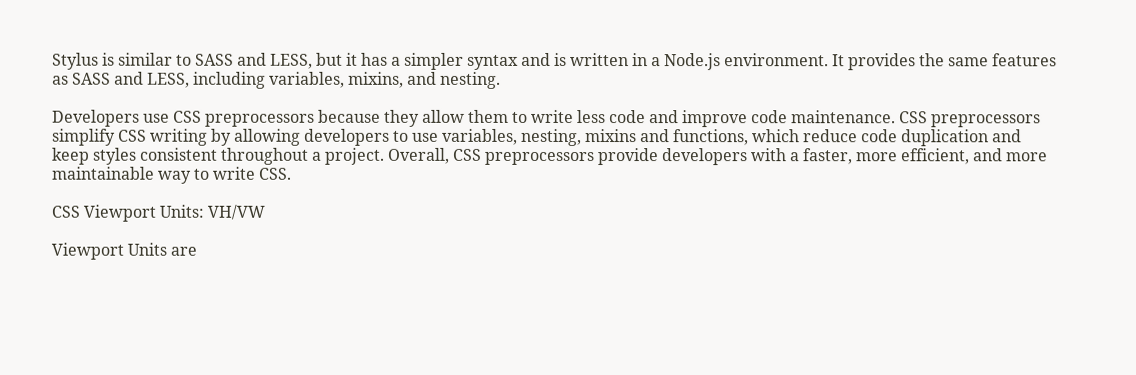Stylus is similar to SASS and LESS, but it has a simpler syntax and is written in a Node.js environment. It provides the same features as SASS and LESS, including variables, mixins, and nesting.

Developers use CSS preprocessors because they allow them to write less code and improve code maintenance. CSS preprocessors simplify CSS writing by allowing developers to use variables, nesting, mixins and functions, which reduce code duplication and keep styles consistent throughout a project. Overall, CSS preprocessors provide developers with a faster, more efficient, and more maintainable way to write CSS.

CSS Viewport Units: VH/VW

Viewport Units are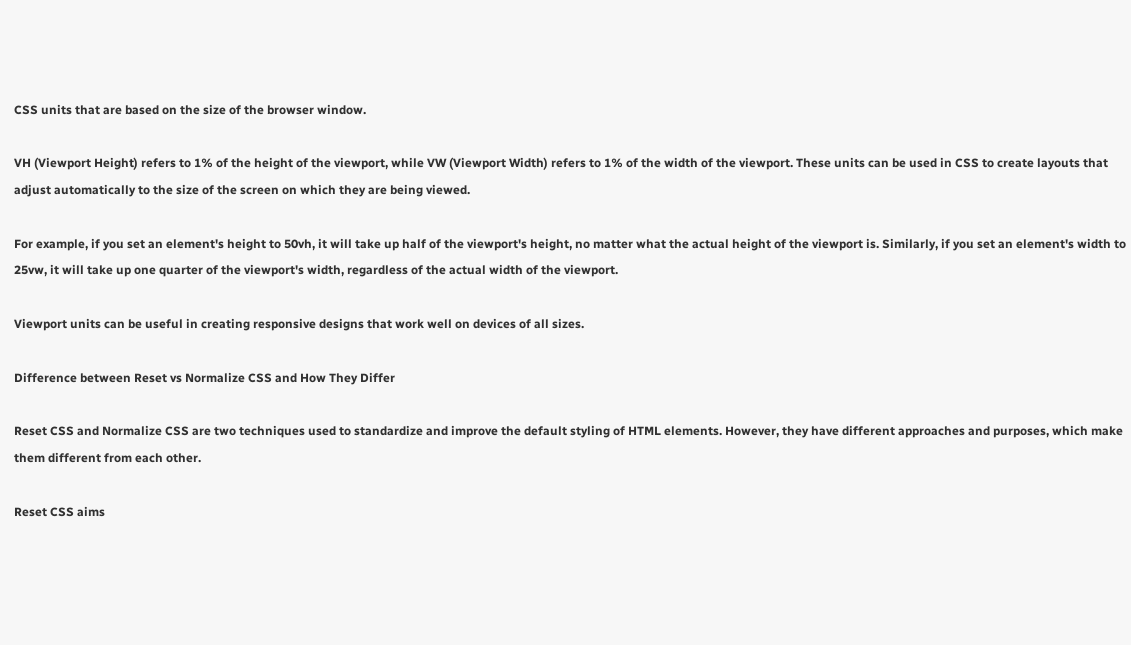CSS units that are based on the size of the browser window.

VH (Viewport Height) refers to 1% of the height of the viewport, while VW (Viewport Width) refers to 1% of the width of the viewport. These units can be used in CSS to create layouts that adjust automatically to the size of the screen on which they are being viewed.

For example, if you set an element's height to 50vh, it will take up half of the viewport's height, no matter what the actual height of the viewport is. Similarly, if you set an element's width to 25vw, it will take up one quarter of the viewport's width, regardless of the actual width of the viewport.

Viewport units can be useful in creating responsive designs that work well on devices of all sizes.

Difference between Reset vs Normalize CSS and How They Differ

Reset CSS and Normalize CSS are two techniques used to standardize and improve the default styling of HTML elements. However, they have different approaches and purposes, which make them different from each other.

Reset CSS aims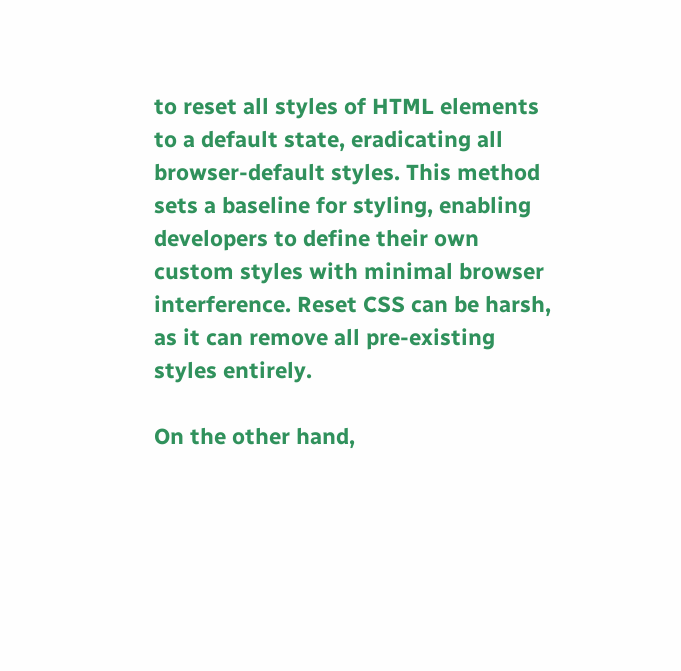to reset all styles of HTML elements to a default state, eradicating all browser-default styles. This method sets a baseline for styling, enabling developers to define their own custom styles with minimal browser interference. Reset CSS can be harsh, as it can remove all pre-existing styles entirely.

On the other hand,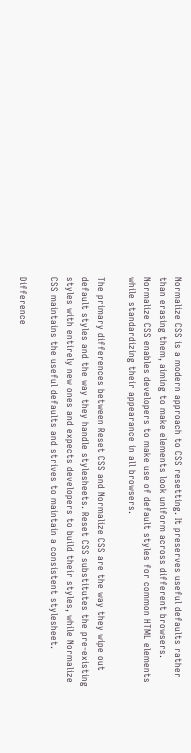Normalize CSS is a modern approach to CSS resetting. It preserves useful defaults rather than erasing them, aiming to make elements look uniform across different browsers. Normalize CSS enables developers to make use of default styles for common HTML elements while standardizing their appearance in all browsers.

The primary differences between Reset CSS and Normalize CSS are the way they wipe out default styles and the way they handle stylesheets. Reset CSS substitutes the pre-existing styles with entirely new ones and expects developers to build their styles, while Normalize CSS maintains the useful defaults and strives to maintain a consistent stylesheet.

Difference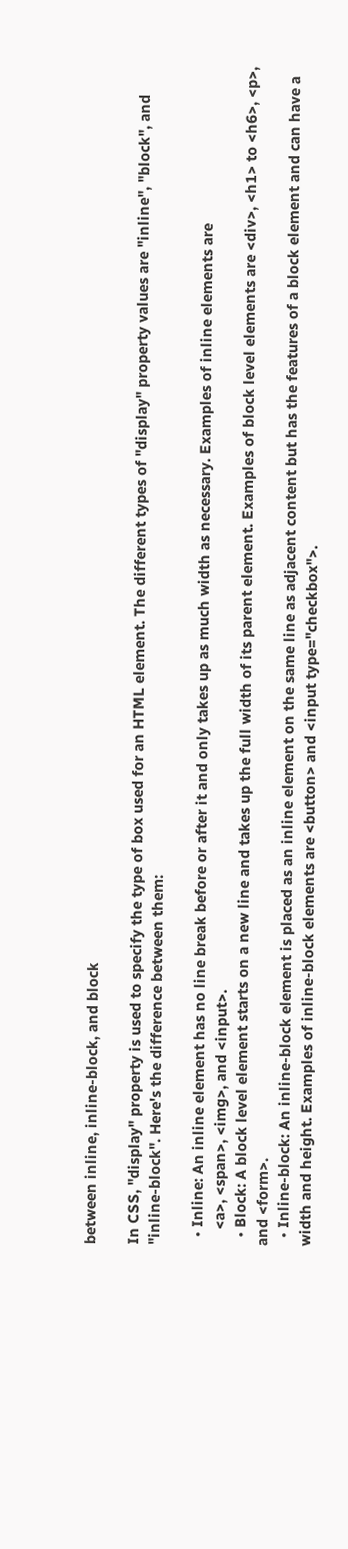between inline, inline-block, and block

In CSS, "display" property is used to specify the type of box used for an HTML element. The different types of "display" property values are "inline", "block", and "inline-block". Here's the difference between them:

  • Inline: An inline element has no line break before or after it and only takes up as much width as necessary. Examples of inline elements are
    <a>, <span>, <img>, and <input>.
  • Block: A block level element starts on a new line and takes up the full width of its parent element. Examples of block level elements are <div>, <h1> to <h6>, <p>, and <form>.
  • Inline-block: An inline-block element is placed as an inline element on the same line as adjacent content but has the features of a block element and can have a width and height. Examples of inline-block elements are <button> and <input type="checkbox">.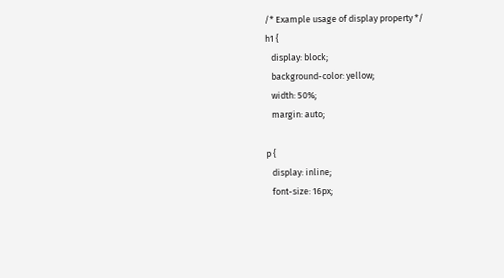/* Example usage of display property */
h1 {
   display: block;
   background-color: yellow;
   width: 50%;
   margin: auto;

p {
   display: inline;
   font-size: 16px;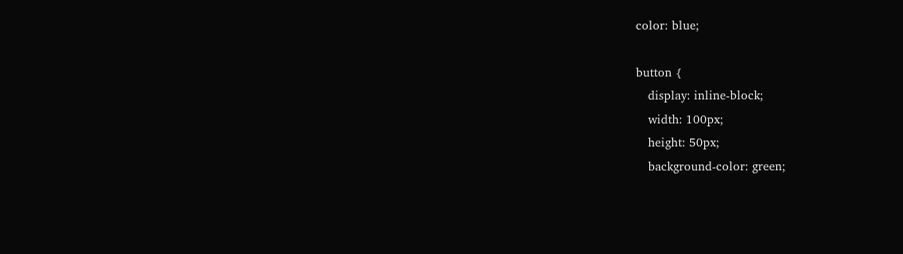color: blue;

button {
   display: inline-block;
   width: 100px;
   height: 50px;
   background-color: green;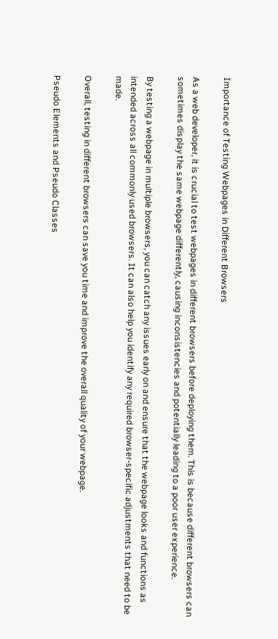Importance of Testing Webpages in Different Browsers

As a web developer, it is crucial to test webpages in different browsers before deploying them. This is because different browsers can sometimes display the same webpage differently, causing inconsistencies and potentially leading to a poor user experience.

By testing a webpage in multiple browsers, you can catch any issues early on and ensure that the webpage looks and functions as intended across all commonly used browsers. It can also help you identify any required browser-specific adjustments that need to be made.

Overall, testing in different browsers can save you time and improve the overall quality of your webpage.

Pseudo Elements and Pseudo Classes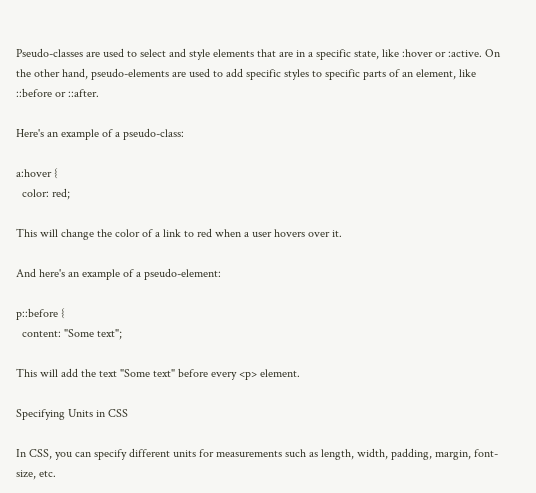Pseudo-classes are used to select and style elements that are in a specific state, like :hover or :active. On the other hand, pseudo-elements are used to add specific styles to specific parts of an element, like ::before or ::after.

Here's an example of a pseudo-class:

a:hover {
  color: red;

This will change the color of a link to red when a user hovers over it.

And here's an example of a pseudo-element:

p::before {
  content: "Some text";

This will add the text "Some text" before every <p> element.

Specifying Units in CSS

In CSS, you can specify different units for measurements such as length, width, padding, margin, font-size, etc.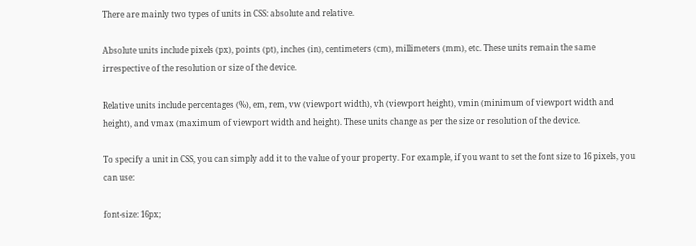There are mainly two types of units in CSS: absolute and relative.

Absolute units include pixels (px), points (pt), inches (in), centimeters (cm), millimeters (mm), etc. These units remain the same irrespective of the resolution or size of the device.

Relative units include percentages (%), em, rem, vw (viewport width), vh (viewport height), vmin (minimum of viewport width and height), and vmax (maximum of viewport width and height). These units change as per the size or resolution of the device.

To specify a unit in CSS, you can simply add it to the value of your property. For example, if you want to set the font size to 16 pixels, you can use:

font-size: 16px;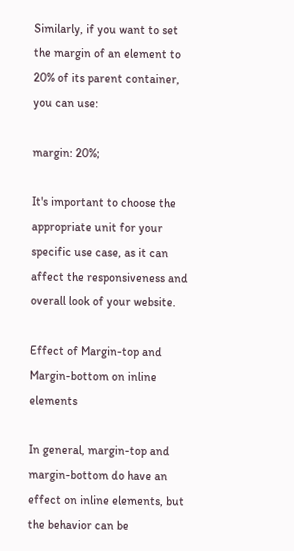Similarly, if you want to set the margin of an element to 20% of its parent container, you can use:

margin: 20%;

It's important to choose the appropriate unit for your specific use case, as it can affect the responsiveness and overall look of your website.

Effect of Margin-top and Margin-bottom on inline elements

In general, margin-top and margin-bottom do have an effect on inline elements, but the behavior can be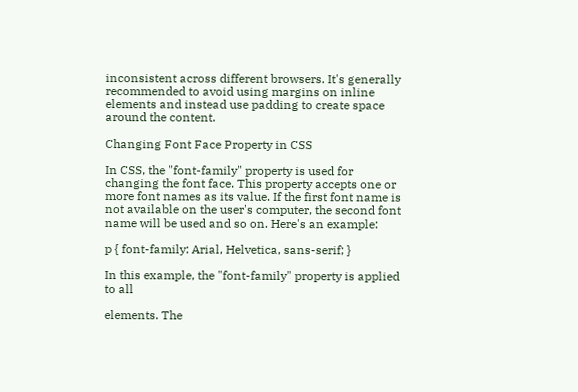inconsistent across different browsers. It's generally recommended to avoid using margins on inline elements and instead use padding to create space around the content.

Changing Font Face Property in CSS

In CSS, the "font-family" property is used for changing the font face. This property accepts one or more font names as its value. If the first font name is not available on the user's computer, the second font name will be used and so on. Here's an example:

p { font-family: Arial, Helvetica, sans-serif; }

In this example, the "font-family" property is applied to all

elements. The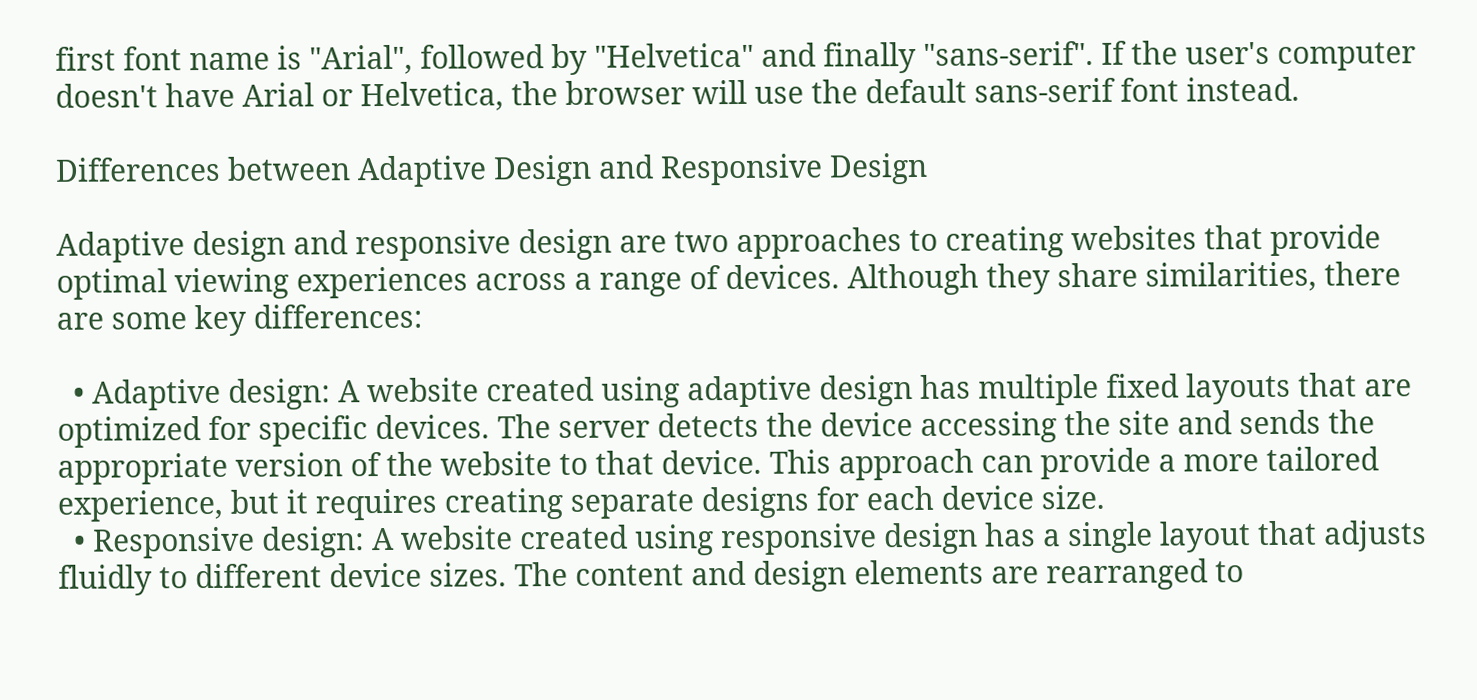first font name is "Arial", followed by "Helvetica" and finally "sans-serif". If the user's computer doesn't have Arial or Helvetica, the browser will use the default sans-serif font instead.

Differences between Adaptive Design and Responsive Design

Adaptive design and responsive design are two approaches to creating websites that provide optimal viewing experiences across a range of devices. Although they share similarities, there are some key differences:

  • Adaptive design: A website created using adaptive design has multiple fixed layouts that are optimized for specific devices. The server detects the device accessing the site and sends the appropriate version of the website to that device. This approach can provide a more tailored experience, but it requires creating separate designs for each device size.
  • Responsive design: A website created using responsive design has a single layout that adjusts fluidly to different device sizes. The content and design elements are rearranged to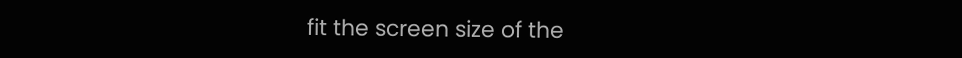fit the screen size of the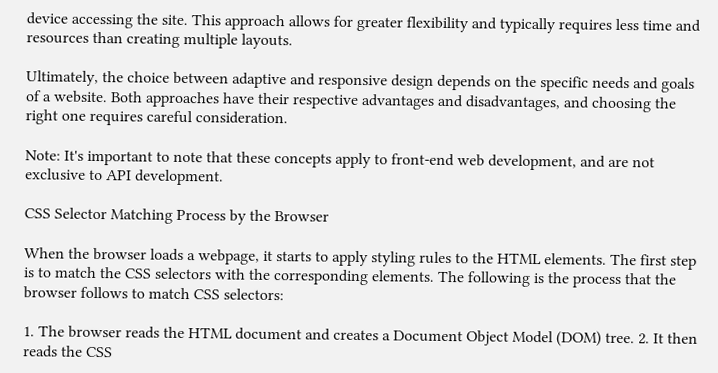device accessing the site. This approach allows for greater flexibility and typically requires less time and resources than creating multiple layouts.

Ultimately, the choice between adaptive and responsive design depends on the specific needs and goals of a website. Both approaches have their respective advantages and disadvantages, and choosing the right one requires careful consideration.

Note: It's important to note that these concepts apply to front-end web development, and are not exclusive to API development.

CSS Selector Matching Process by the Browser

When the browser loads a webpage, it starts to apply styling rules to the HTML elements. The first step is to match the CSS selectors with the corresponding elements. The following is the process that the browser follows to match CSS selectors:

1. The browser reads the HTML document and creates a Document Object Model (DOM) tree. 2. It then reads the CSS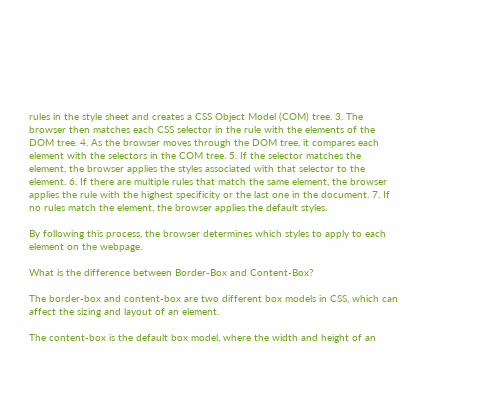rules in the style sheet and creates a CSS Object Model (COM) tree. 3. The browser then matches each CSS selector in the rule with the elements of the DOM tree. 4. As the browser moves through the DOM tree, it compares each element with the selectors in the COM tree. 5. If the selector matches the element, the browser applies the styles associated with that selector to the element. 6. If there are multiple rules that match the same element, the browser applies the rule with the highest specificity or the last one in the document. 7. If no rules match the element, the browser applies the default styles.

By following this process, the browser determines which styles to apply to each element on the webpage.

What is the difference between Border-Box and Content-Box?

The border-box and content-box are two different box models in CSS, which can affect the sizing and layout of an element.

The content-box is the default box model, where the width and height of an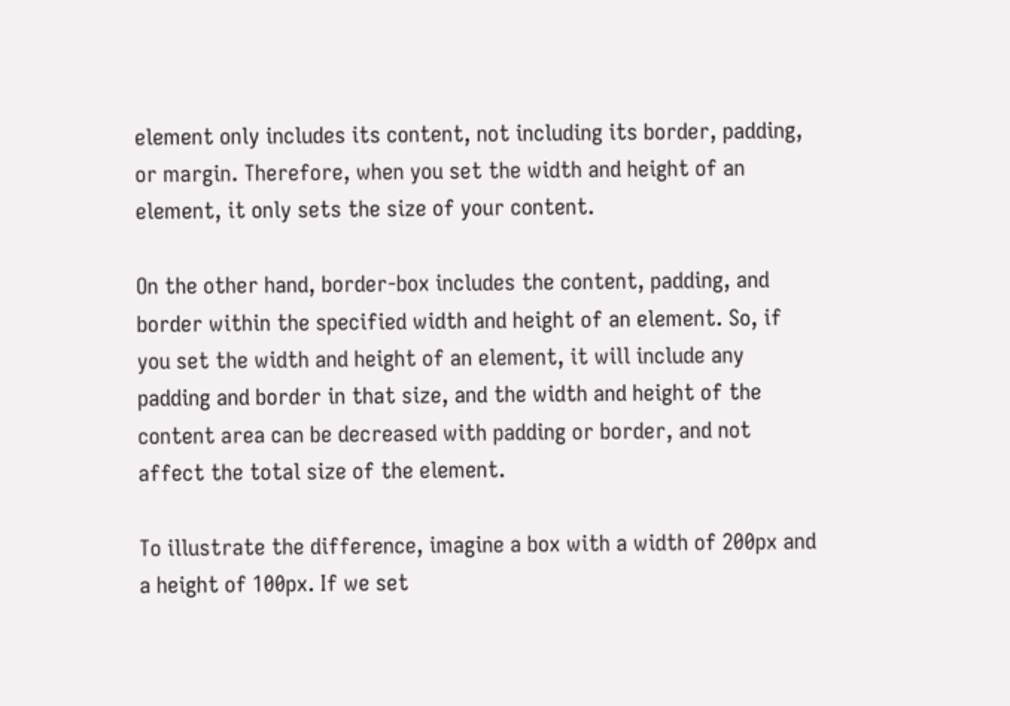element only includes its content, not including its border, padding, or margin. Therefore, when you set the width and height of an element, it only sets the size of your content.

On the other hand, border-box includes the content, padding, and border within the specified width and height of an element. So, if you set the width and height of an element, it will include any padding and border in that size, and the width and height of the content area can be decreased with padding or border, and not affect the total size of the element.

To illustrate the difference, imagine a box with a width of 200px and a height of 100px. If we set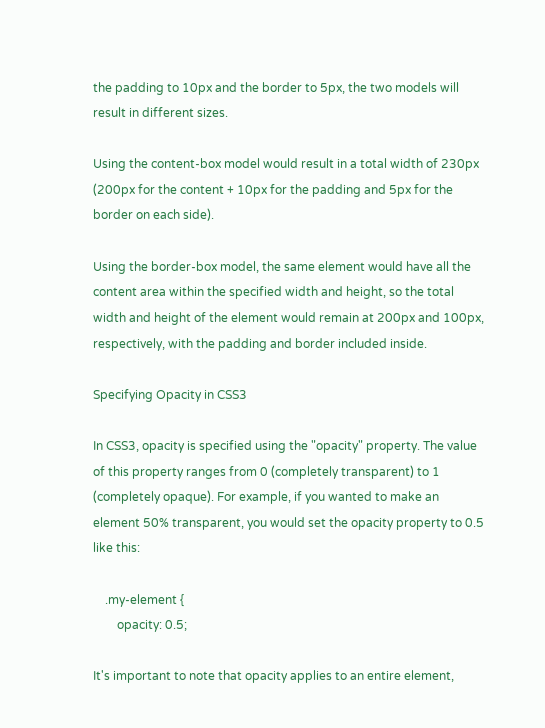the padding to 10px and the border to 5px, the two models will result in different sizes.

Using the content-box model would result in a total width of 230px (200px for the content + 10px for the padding and 5px for the border on each side).

Using the border-box model, the same element would have all the content area within the specified width and height, so the total width and height of the element would remain at 200px and 100px, respectively, with the padding and border included inside.

Specifying Opacity in CSS3

In CSS3, opacity is specified using the "opacity" property. The value of this property ranges from 0 (completely transparent) to 1 (completely opaque). For example, if you wanted to make an element 50% transparent, you would set the opacity property to 0.5 like this:

    .my-element {
        opacity: 0.5;

It's important to note that opacity applies to an entire element,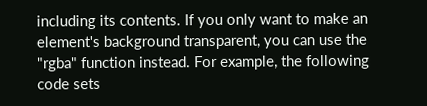including its contents. If you only want to make an element's background transparent, you can use the "rgba" function instead. For example, the following code sets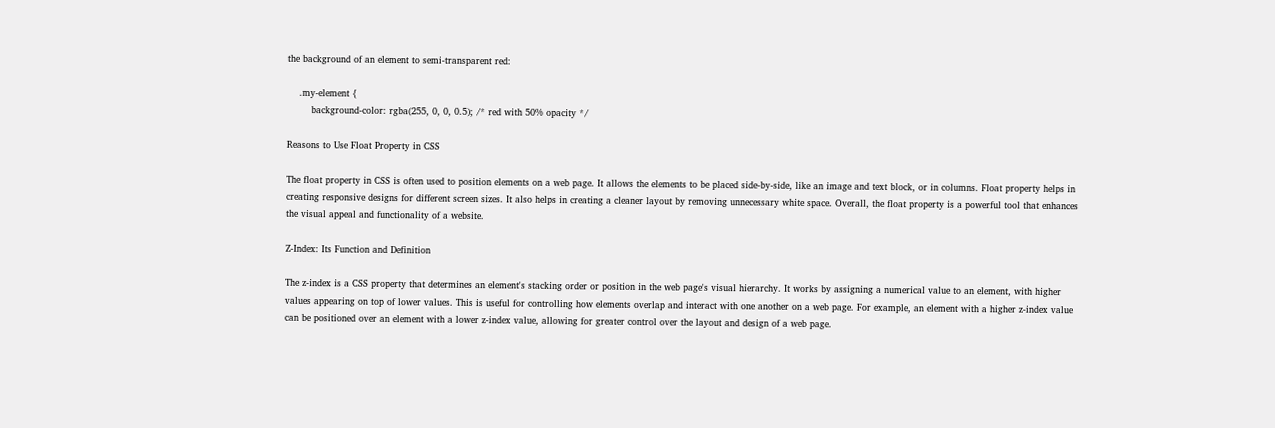the background of an element to semi-transparent red:

    .my-element {
        background-color: rgba(255, 0, 0, 0.5); /* red with 50% opacity */

Reasons to Use Float Property in CSS

The float property in CSS is often used to position elements on a web page. It allows the elements to be placed side-by-side, like an image and text block, or in columns. Float property helps in creating responsive designs for different screen sizes. It also helps in creating a cleaner layout by removing unnecessary white space. Overall, the float property is a powerful tool that enhances the visual appeal and functionality of a website.

Z-Index: Its Function and Definition

The z-index is a CSS property that determines an element's stacking order or position in the web page's visual hierarchy. It works by assigning a numerical value to an element, with higher values appearing on top of lower values. This is useful for controlling how elements overlap and interact with one another on a web page. For example, an element with a higher z-index value can be positioned over an element with a lower z-index value, allowing for greater control over the layout and design of a web page.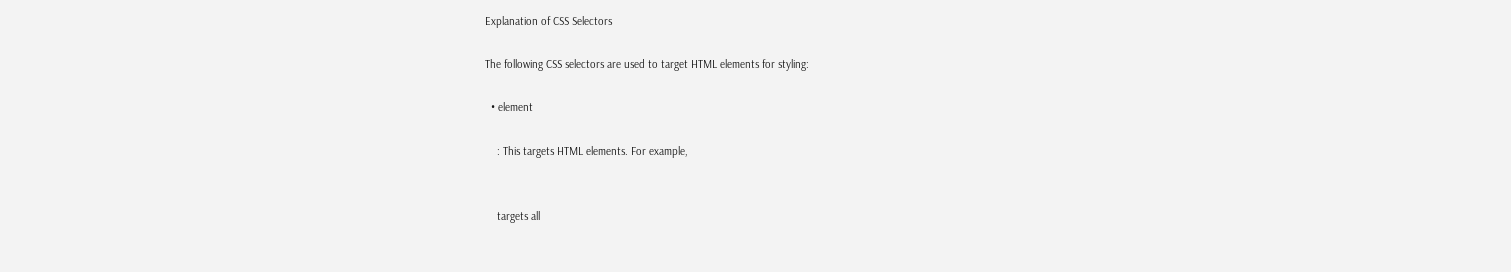Explanation of CSS Selectors

The following CSS selectors are used to target HTML elements for styling:

  • element

    : This targets HTML elements. For example,


    targets all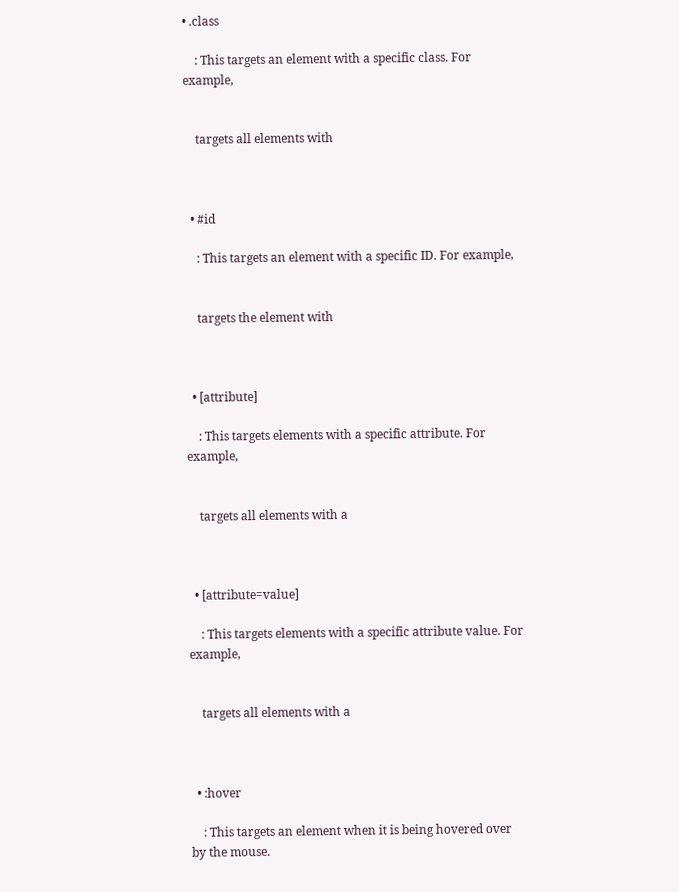• .class

    : This targets an element with a specific class. For example,


    targets all elements with



  • #id

    : This targets an element with a specific ID. For example,


    targets the element with



  • [attribute]

    : This targets elements with a specific attribute. For example,


    targets all elements with a



  • [attribute=value]

    : This targets elements with a specific attribute value. For example,


    targets all elements with a



  • :hover

    : This targets an element when it is being hovered over by the mouse.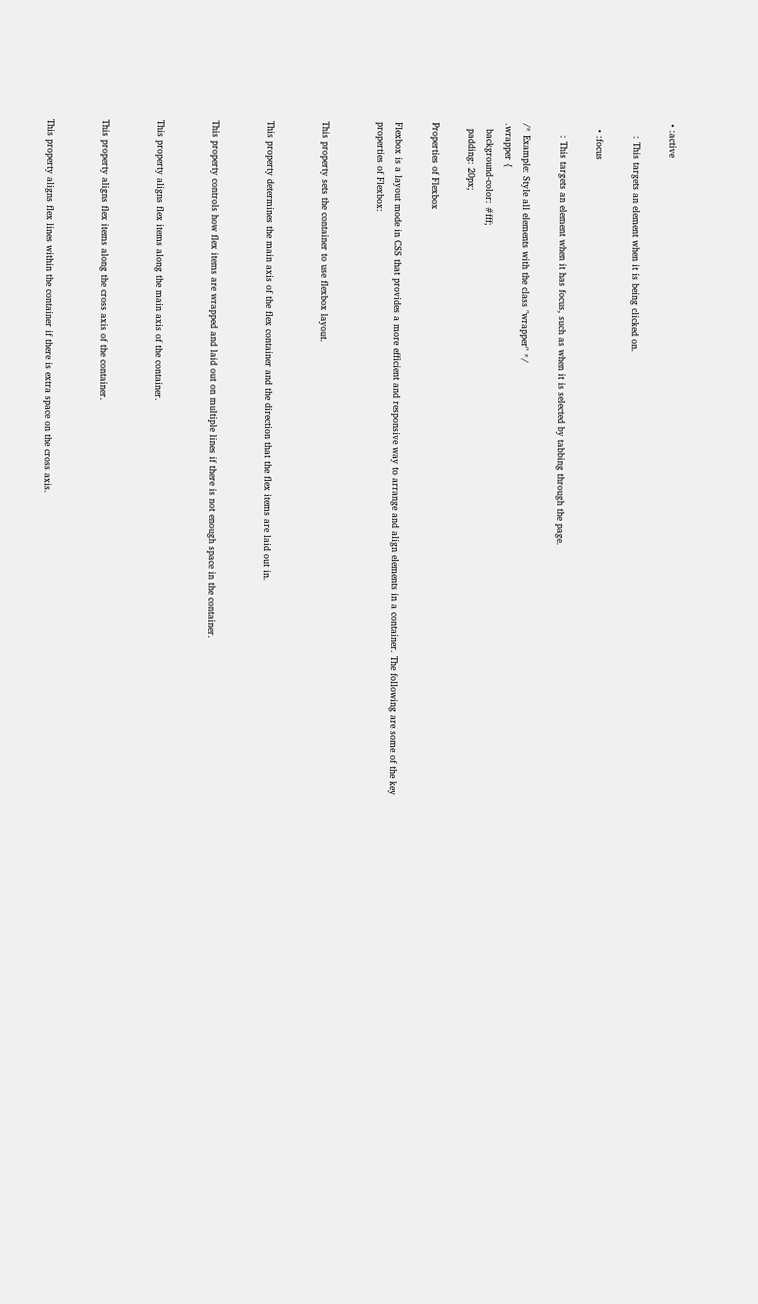• :active

    : This targets an element when it is being clicked on.

  • :focus

    : This targets an element when it has focus, such as when it is selected by tabbing through the page.

/* Example: Style all elements with the class "wrapper" */
.wrapper {
  background-color: #fff;
  padding: 20px;

Properties of Flexbox

Flexbox is a layout mode in CSS that provides a more efficient and responsive way to arrange and align elements in a container. The following are some of the key properties of Flexbox:


This property sets the container to use flexbox layout.


This property determines the main axis of the flex container and the direction that the flex items are laid out in.


This property controls how flex items are wrapped and laid out on multiple lines if there is not enough space in the container.


This property aligns flex items along the main axis of the container.


This property aligns flex items along the cross axis of the container.


This property aligns flex lines within the container if there is extra space on the cross axis.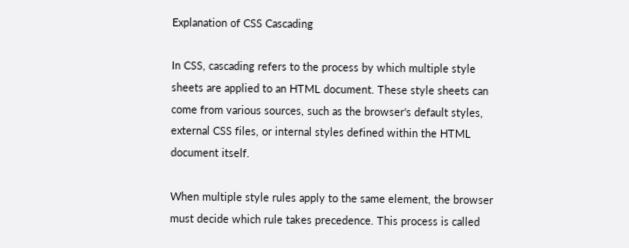Explanation of CSS Cascading

In CSS, cascading refers to the process by which multiple style sheets are applied to an HTML document. These style sheets can come from various sources, such as the browser's default styles, external CSS files, or internal styles defined within the HTML document itself.

When multiple style rules apply to the same element, the browser must decide which rule takes precedence. This process is called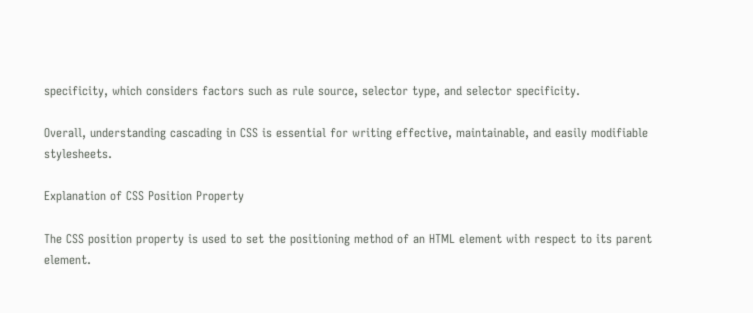specificity, which considers factors such as rule source, selector type, and selector specificity.

Overall, understanding cascading in CSS is essential for writing effective, maintainable, and easily modifiable stylesheets.

Explanation of CSS Position Property

The CSS position property is used to set the positioning method of an HTML element with respect to its parent element.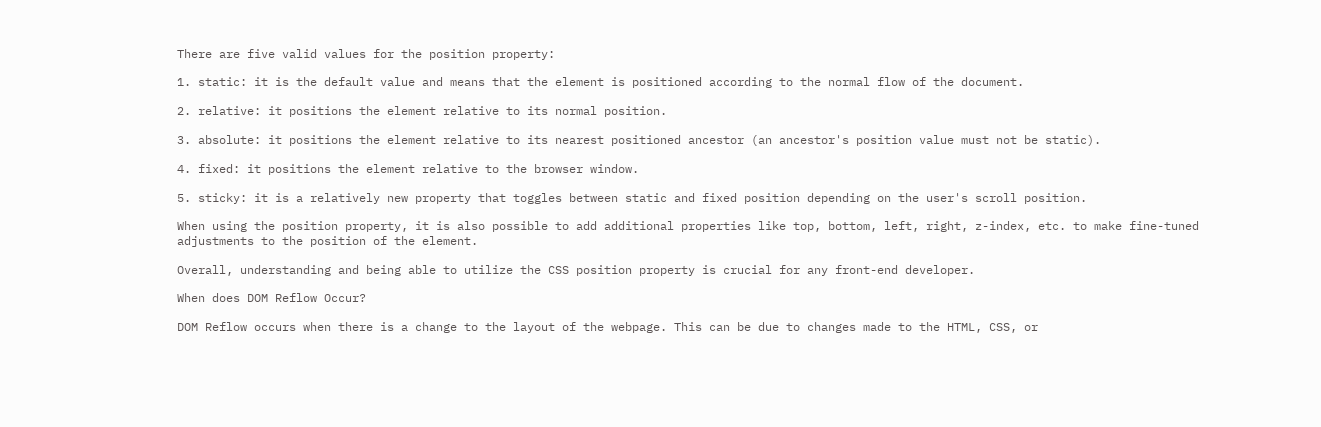There are five valid values for the position property:

1. static: it is the default value and means that the element is positioned according to the normal flow of the document.

2. relative: it positions the element relative to its normal position.

3. absolute: it positions the element relative to its nearest positioned ancestor (an ancestor's position value must not be static).

4. fixed: it positions the element relative to the browser window.

5. sticky: it is a relatively new property that toggles between static and fixed position depending on the user's scroll position.

When using the position property, it is also possible to add additional properties like top, bottom, left, right, z-index, etc. to make fine-tuned adjustments to the position of the element.

Overall, understanding and being able to utilize the CSS position property is crucial for any front-end developer.

When does DOM Reflow Occur?

DOM Reflow occurs when there is a change to the layout of the webpage. This can be due to changes made to the HTML, CSS, or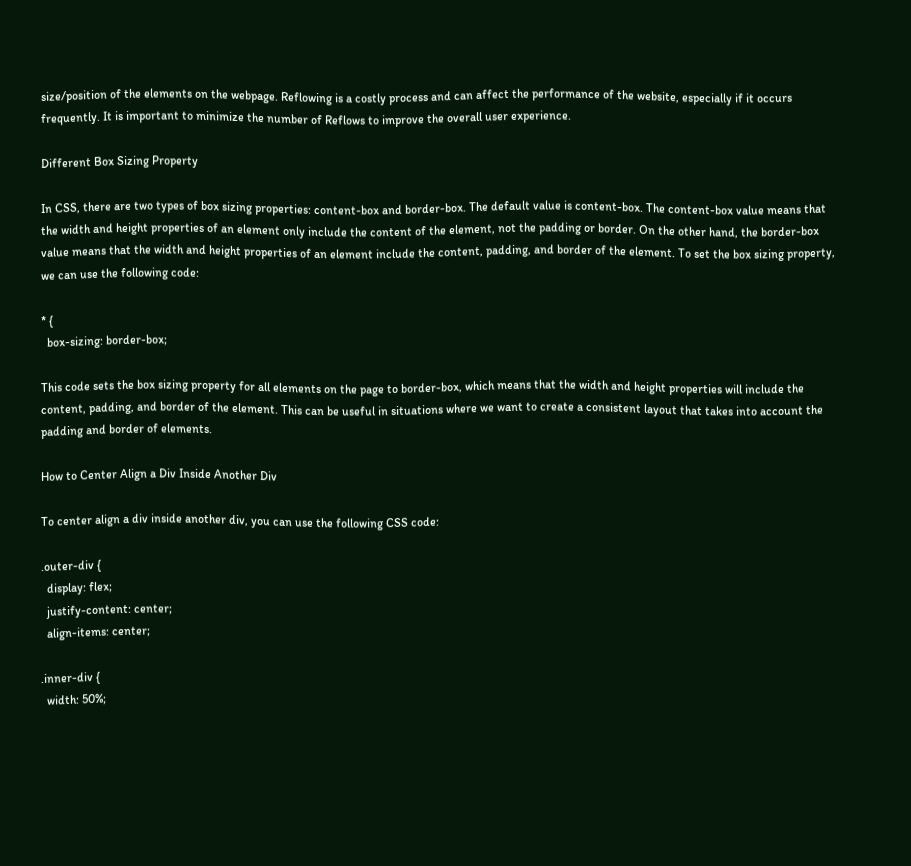size/position of the elements on the webpage. Reflowing is a costly process and can affect the performance of the website, especially if it occurs frequently. It is important to minimize the number of Reflows to improve the overall user experience.

Different Box Sizing Property

In CSS, there are two types of box sizing properties: content-box and border-box. The default value is content-box. The content-box value means that the width and height properties of an element only include the content of the element, not the padding or border. On the other hand, the border-box value means that the width and height properties of an element include the content, padding, and border of the element. To set the box sizing property, we can use the following code:

* {
  box-sizing: border-box;

This code sets the box sizing property for all elements on the page to border-box, which means that the width and height properties will include the content, padding, and border of the element. This can be useful in situations where we want to create a consistent layout that takes into account the padding and border of elements.

How to Center Align a Div Inside Another Div

To center align a div inside another div, you can use the following CSS code:

.outer-div {
  display: flex;
  justify-content: center;
  align-items: center;

.inner-div {
  width: 50%;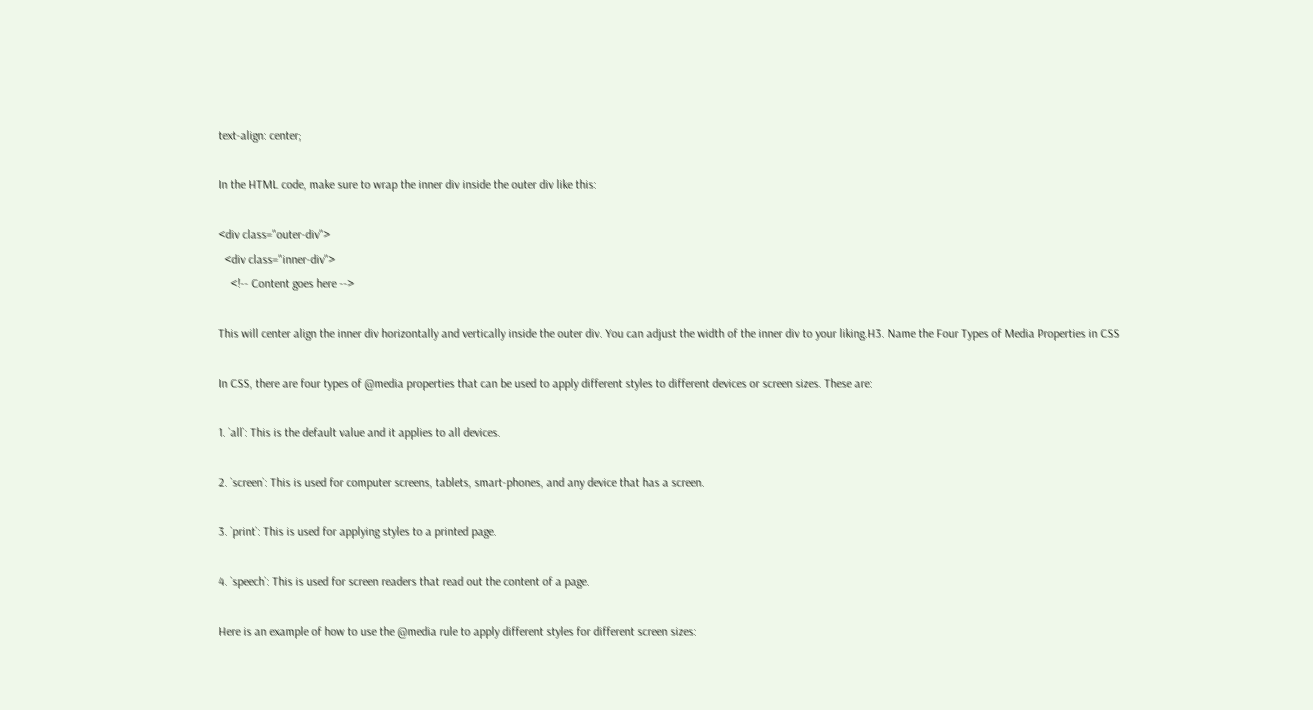text-align: center;

In the HTML code, make sure to wrap the inner div inside the outer div like this:

<div class="outer-div">
  <div class="inner-div">
    <!-- Content goes here -->

This will center align the inner div horizontally and vertically inside the outer div. You can adjust the width of the inner div to your liking.H3. Name the Four Types of Media Properties in CSS

In CSS, there are four types of @media properties that can be used to apply different styles to different devices or screen sizes. These are:

1. `all`: This is the default value and it applies to all devices.

2. `screen`: This is used for computer screens, tablets, smart-phones, and any device that has a screen.

3. `print`: This is used for applying styles to a printed page.

4. `speech`: This is used for screen readers that read out the content of a page.

Here is an example of how to use the @media rule to apply different styles for different screen sizes: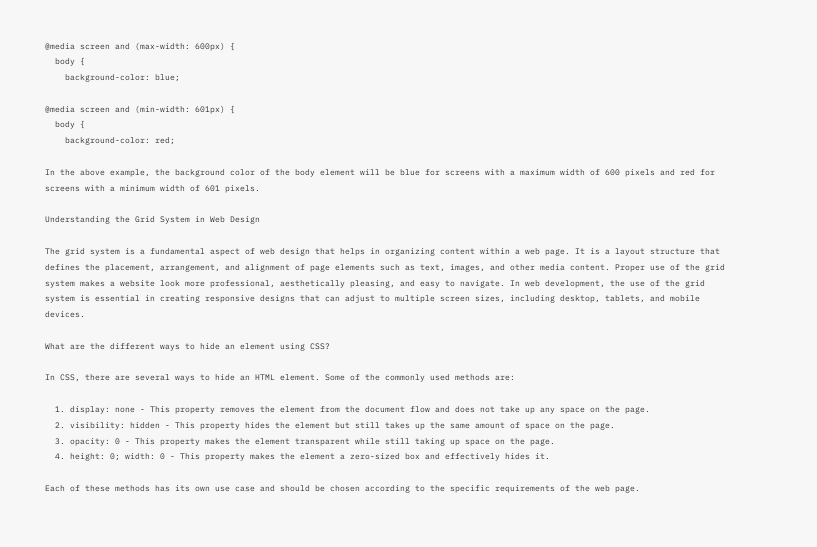@media screen and (max-width: 600px) {
  body {
    background-color: blue;

@media screen and (min-width: 601px) {
  body {
    background-color: red;

In the above example, the background color of the body element will be blue for screens with a maximum width of 600 pixels and red for screens with a minimum width of 601 pixels.

Understanding the Grid System in Web Design

The grid system is a fundamental aspect of web design that helps in organizing content within a web page. It is a layout structure that defines the placement, arrangement, and alignment of page elements such as text, images, and other media content. Proper use of the grid system makes a website look more professional, aesthetically pleasing, and easy to navigate. In web development, the use of the grid system is essential in creating responsive designs that can adjust to multiple screen sizes, including desktop, tablets, and mobile devices.

What are the different ways to hide an element using CSS?

In CSS, there are several ways to hide an HTML element. Some of the commonly used methods are:

  1. display: none - This property removes the element from the document flow and does not take up any space on the page.
  2. visibility: hidden - This property hides the element but still takes up the same amount of space on the page.
  3. opacity: 0 - This property makes the element transparent while still taking up space on the page.
  4. height: 0; width: 0 - This property makes the element a zero-sized box and effectively hides it.

Each of these methods has its own use case and should be chosen according to the specific requirements of the web page.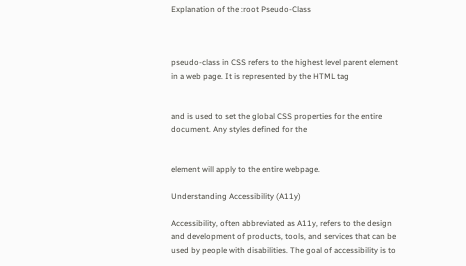Explanation of the :root Pseudo-Class



pseudo-class in CSS refers to the highest level parent element in a web page. It is represented by the HTML tag


and is used to set the global CSS properties for the entire document. Any styles defined for the


element will apply to the entire webpage.

Understanding Accessibility (A11y)

Accessibility, often abbreviated as A11y, refers to the design and development of products, tools, and services that can be used by people with disabilities. The goal of accessibility is to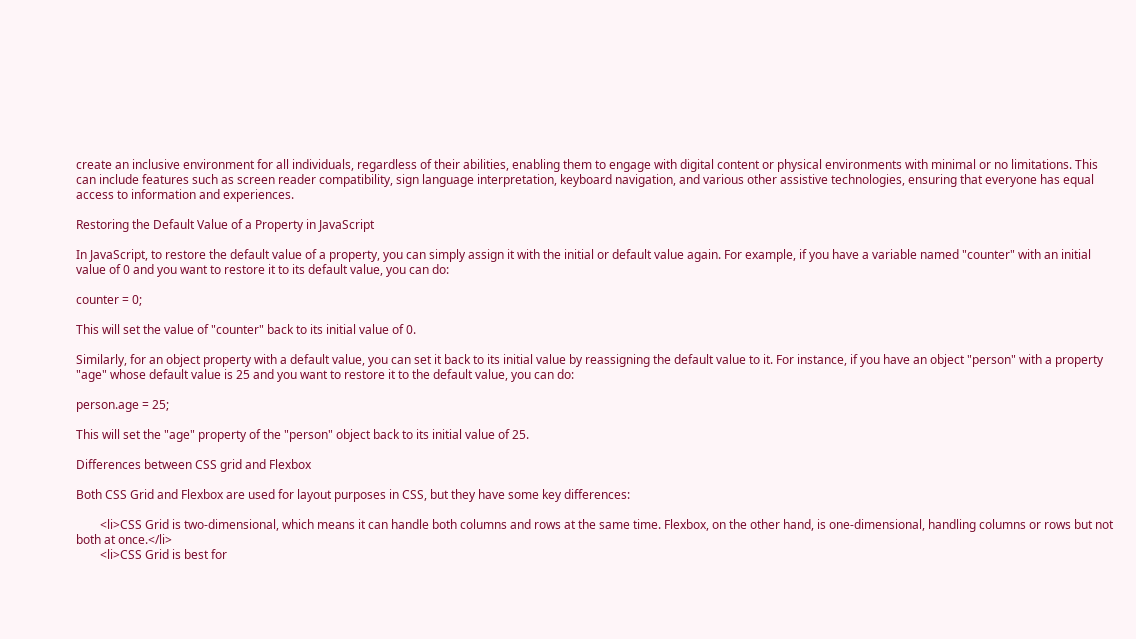create an inclusive environment for all individuals, regardless of their abilities, enabling them to engage with digital content or physical environments with minimal or no limitations. This can include features such as screen reader compatibility, sign language interpretation, keyboard navigation, and various other assistive technologies, ensuring that everyone has equal access to information and experiences.

Restoring the Default Value of a Property in JavaScript

In JavaScript, to restore the default value of a property, you can simply assign it with the initial or default value again. For example, if you have a variable named "counter" with an initial value of 0 and you want to restore it to its default value, you can do:

counter = 0;

This will set the value of "counter" back to its initial value of 0.

Similarly, for an object property with a default value, you can set it back to its initial value by reassigning the default value to it. For instance, if you have an object "person" with a property "age" whose default value is 25 and you want to restore it to the default value, you can do:

person.age = 25;

This will set the "age" property of the "person" object back to its initial value of 25.

Differences between CSS grid and Flexbox

Both CSS Grid and Flexbox are used for layout purposes in CSS, but they have some key differences:

        <li>CSS Grid is two-dimensional, which means it can handle both columns and rows at the same time. Flexbox, on the other hand, is one-dimensional, handling columns or rows but not both at once.</li>
        <li>CSS Grid is best for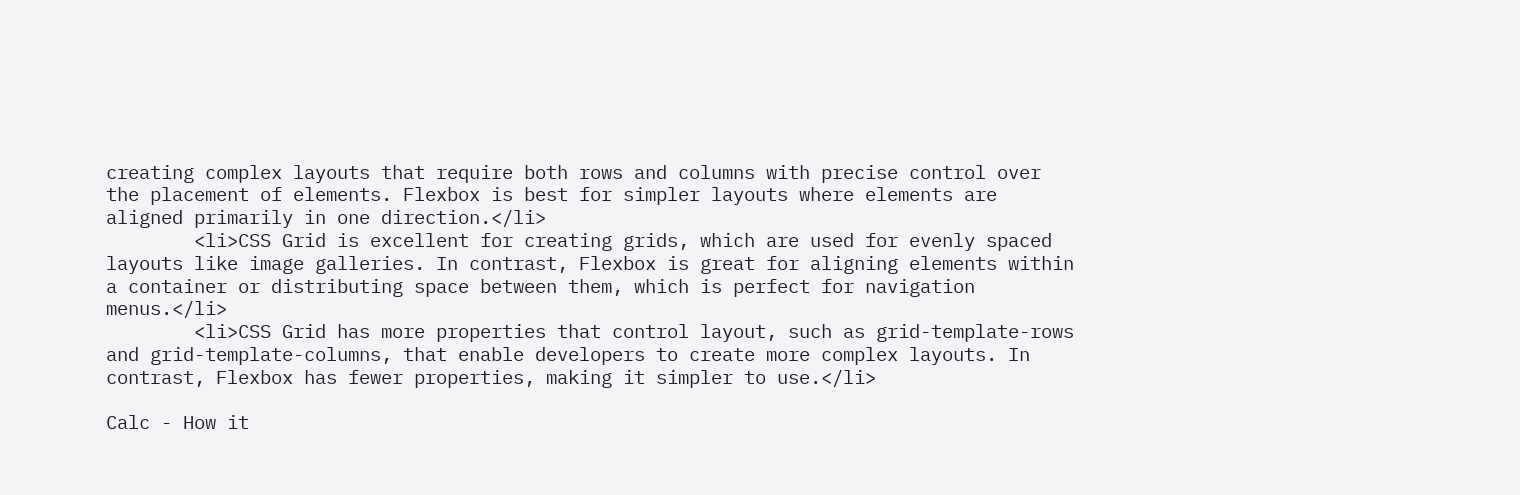creating complex layouts that require both rows and columns with precise control over the placement of elements. Flexbox is best for simpler layouts where elements are aligned primarily in one direction.</li>
        <li>CSS Grid is excellent for creating grids, which are used for evenly spaced layouts like image galleries. In contrast, Flexbox is great for aligning elements within a container or distributing space between them, which is perfect for navigation menus.</li>
        <li>CSS Grid has more properties that control layout, such as grid-template-rows and grid-template-columns, that enable developers to create more complex layouts. In contrast, Flexbox has fewer properties, making it simpler to use.</li>

Calc - How it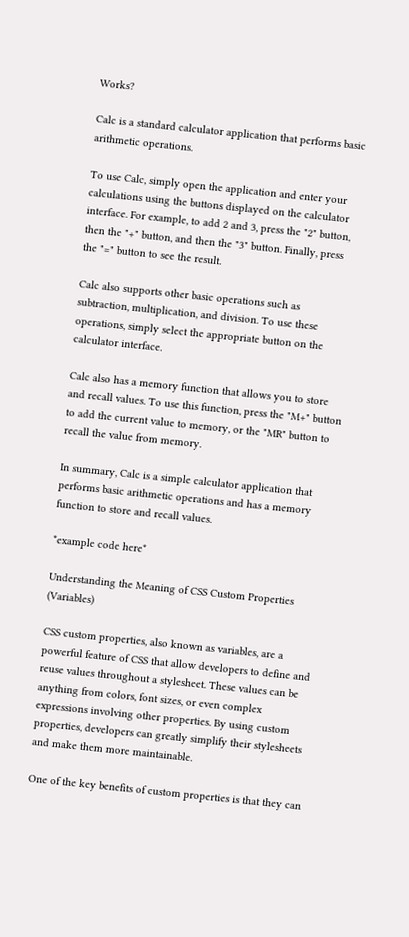Works?

Calc is a standard calculator application that performs basic arithmetic operations.

To use Calc, simply open the application and enter your calculations using the buttons displayed on the calculator interface. For example, to add 2 and 3, press the "2" button, then the "+" button, and then the "3" button. Finally, press the "=" button to see the result.

Calc also supports other basic operations such as subtraction, multiplication, and division. To use these operations, simply select the appropriate button on the calculator interface.

Calc also has a memory function that allows you to store and recall values. To use this function, press the "M+" button to add the current value to memory, or the "MR" button to recall the value from memory.

In summary, Calc is a simple calculator application that performs basic arithmetic operations and has a memory function to store and recall values.

*example code here*

Understanding the Meaning of CSS Custom Properties (Variables)

CSS custom properties, also known as variables, are a powerful feature of CSS that allow developers to define and reuse values throughout a stylesheet. These values can be anything from colors, font sizes, or even complex expressions involving other properties. By using custom properties, developers can greatly simplify their stylesheets and make them more maintainable.

One of the key benefits of custom properties is that they can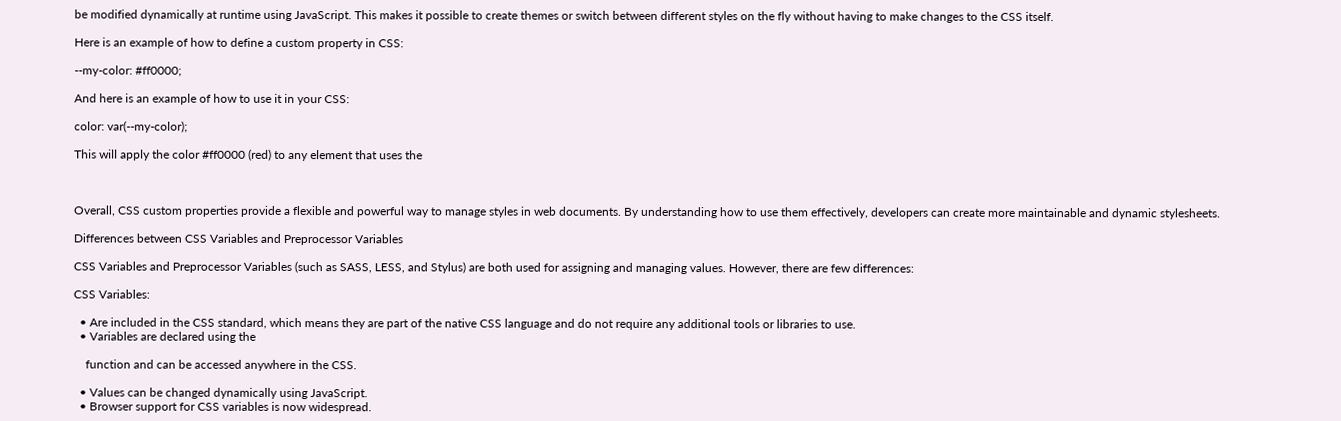be modified dynamically at runtime using JavaScript. This makes it possible to create themes or switch between different styles on the fly without having to make changes to the CSS itself.

Here is an example of how to define a custom property in CSS:

--my-color: #ff0000;

And here is an example of how to use it in your CSS:

color: var(--my-color);

This will apply the color #ff0000 (red) to any element that uses the



Overall, CSS custom properties provide a flexible and powerful way to manage styles in web documents. By understanding how to use them effectively, developers can create more maintainable and dynamic stylesheets.

Differences between CSS Variables and Preprocessor Variables

CSS Variables and Preprocessor Variables (such as SASS, LESS, and Stylus) are both used for assigning and managing values. However, there are few differences:

CSS Variables:

  • Are included in the CSS standard, which means they are part of the native CSS language and do not require any additional tools or libraries to use.
  • Variables are declared using the

    function and can be accessed anywhere in the CSS.

  • Values can be changed dynamically using JavaScript.
  • Browser support for CSS variables is now widespread.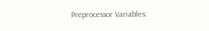Preprocessor Variables: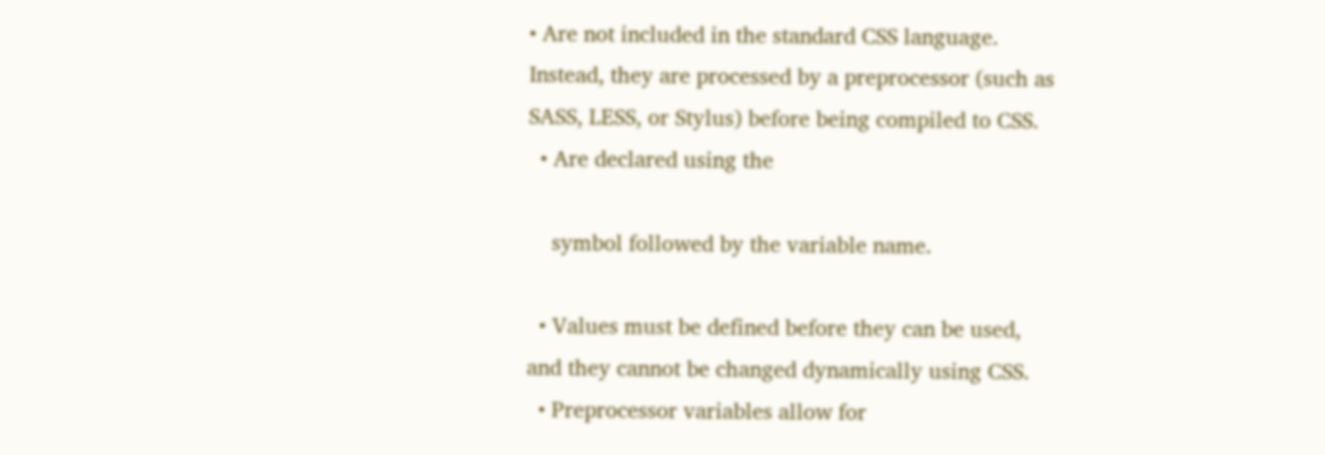• Are not included in the standard CSS language. Instead, they are processed by a preprocessor (such as SASS, LESS, or Stylus) before being compiled to CSS.
  • Are declared using the

    symbol followed by the variable name.

  • Values must be defined before they can be used, and they cannot be changed dynamically using CSS.
  • Preprocessor variables allow for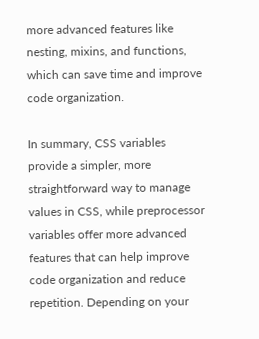more advanced features like nesting, mixins, and functions, which can save time and improve code organization.

In summary, CSS variables provide a simpler, more straightforward way to manage values in CSS, while preprocessor variables offer more advanced features that can help improve code organization and reduce repetition. Depending on your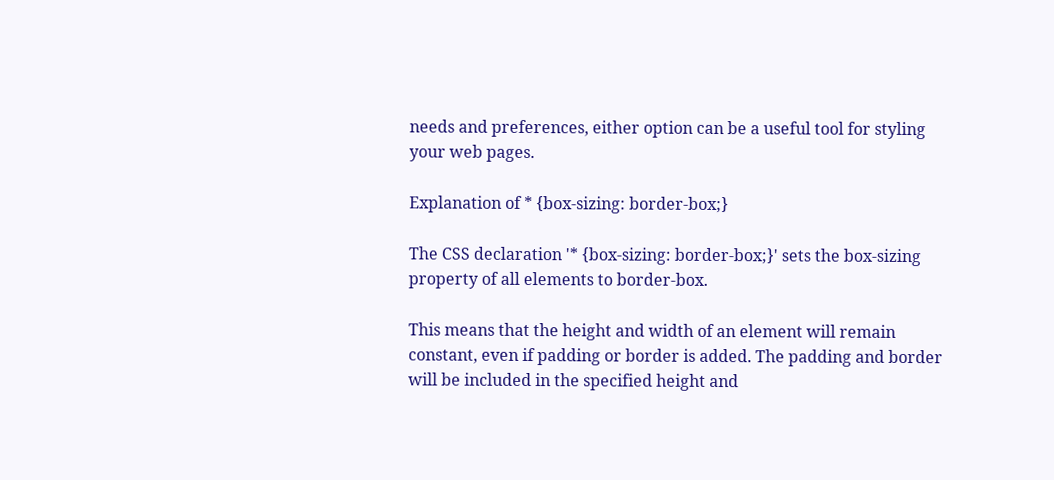needs and preferences, either option can be a useful tool for styling your web pages.

Explanation of * {box-sizing: border-box;}

The CSS declaration '* {box-sizing: border-box;}' sets the box-sizing property of all elements to border-box.

This means that the height and width of an element will remain constant, even if padding or border is added. The padding and border will be included in the specified height and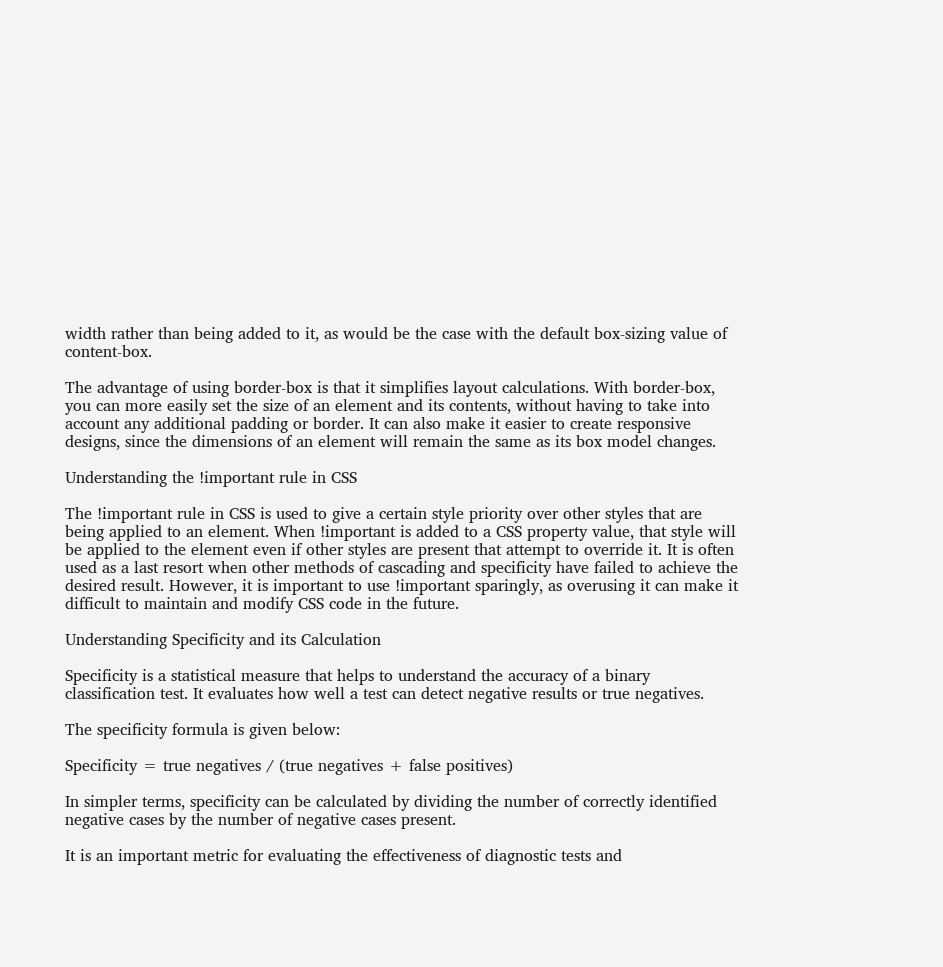width rather than being added to it, as would be the case with the default box-sizing value of content-box.

The advantage of using border-box is that it simplifies layout calculations. With border-box, you can more easily set the size of an element and its contents, without having to take into account any additional padding or border. It can also make it easier to create responsive designs, since the dimensions of an element will remain the same as its box model changes.

Understanding the !important rule in CSS

The !important rule in CSS is used to give a certain style priority over other styles that are being applied to an element. When !important is added to a CSS property value, that style will be applied to the element even if other styles are present that attempt to override it. It is often used as a last resort when other methods of cascading and specificity have failed to achieve the desired result. However, it is important to use !important sparingly, as overusing it can make it difficult to maintain and modify CSS code in the future.

Understanding Specificity and its Calculation

Specificity is a statistical measure that helps to understand the accuracy of a binary classification test. It evaluates how well a test can detect negative results or true negatives.

The specificity formula is given below:

Specificity = true negatives / (true negatives + false positives)

In simpler terms, specificity can be calculated by dividing the number of correctly identified negative cases by the number of negative cases present.

It is an important metric for evaluating the effectiveness of diagnostic tests and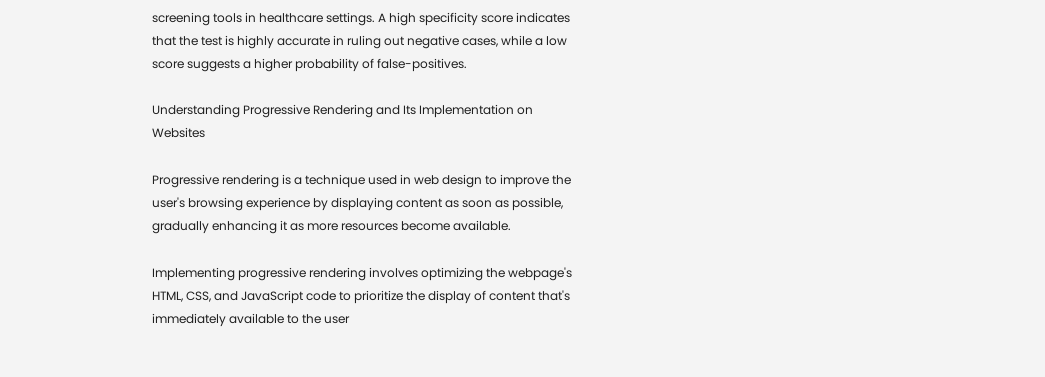screening tools in healthcare settings. A high specificity score indicates that the test is highly accurate in ruling out negative cases, while a low score suggests a higher probability of false-positives.

Understanding Progressive Rendering and Its Implementation on Websites

Progressive rendering is a technique used in web design to improve the user's browsing experience by displaying content as soon as possible, gradually enhancing it as more resources become available.

Implementing progressive rendering involves optimizing the webpage's HTML, CSS, and JavaScript code to prioritize the display of content that's immediately available to the user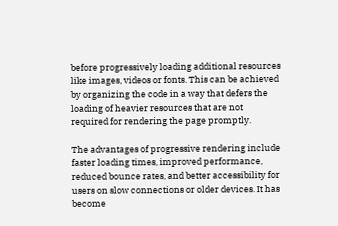before progressively loading additional resources like images, videos or fonts. This can be achieved by organizing the code in a way that defers the loading of heavier resources that are not required for rendering the page promptly.

The advantages of progressive rendering include faster loading times, improved performance, reduced bounce rates, and better accessibility for users on slow connections or older devices. It has become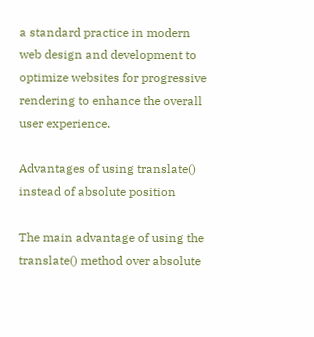a standard practice in modern web design and development to optimize websites for progressive rendering to enhance the overall user experience.

Advantages of using translate() instead of absolute position

The main advantage of using the translate() method over absolute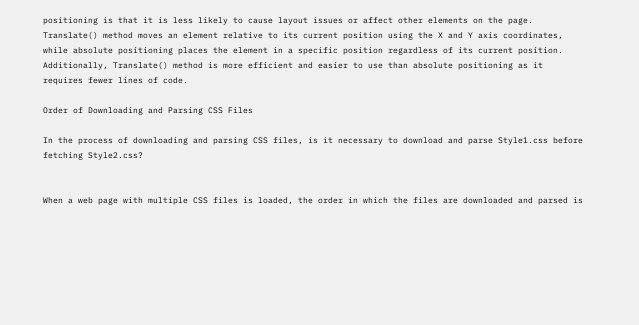positioning is that it is less likely to cause layout issues or affect other elements on the page. Translate() method moves an element relative to its current position using the X and Y axis coordinates, while absolute positioning places the element in a specific position regardless of its current position. Additionally, Translate() method is more efficient and easier to use than absolute positioning as it requires fewer lines of code.

Order of Downloading and Parsing CSS Files

In the process of downloading and parsing CSS files, is it necessary to download and parse Style1.css before fetching Style2.css?


When a web page with multiple CSS files is loaded, the order in which the files are downloaded and parsed is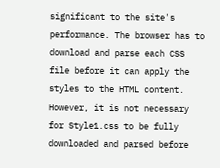significant to the site's performance. The browser has to download and parse each CSS file before it can apply the styles to the HTML content. However, it is not necessary for Style1.css to be fully downloaded and parsed before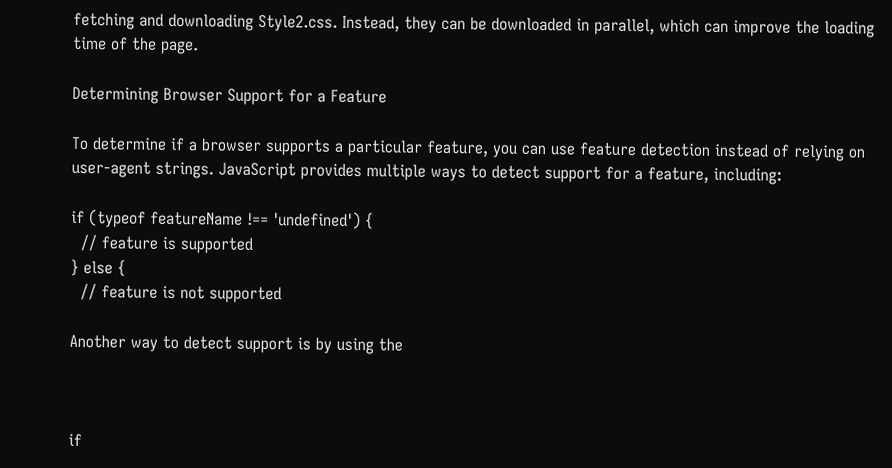fetching and downloading Style2.css. Instead, they can be downloaded in parallel, which can improve the loading time of the page.

Determining Browser Support for a Feature

To determine if a browser supports a particular feature, you can use feature detection instead of relying on user-agent strings. JavaScript provides multiple ways to detect support for a feature, including:

if (typeof featureName !== 'undefined') {
  // feature is supported
} else {
  // feature is not supported

Another way to detect support is by using the



if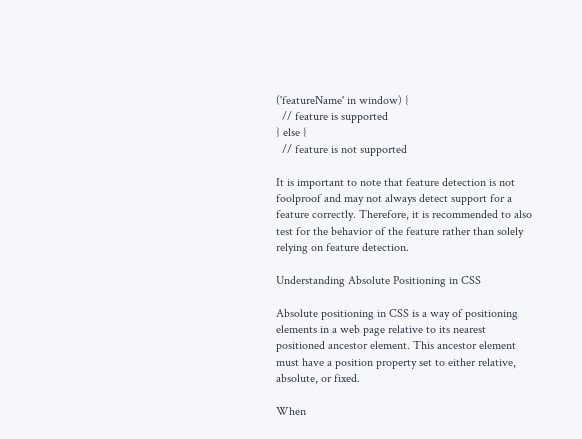('featureName' in window) {
  // feature is supported
} else {
  // feature is not supported

It is important to note that feature detection is not foolproof and may not always detect support for a feature correctly. Therefore, it is recommended to also test for the behavior of the feature rather than solely relying on feature detection.

Understanding Absolute Positioning in CSS

Absolute positioning in CSS is a way of positioning elements in a web page relative to its nearest positioned ancestor element. This ancestor element must have a position property set to either relative, absolute, or fixed.

When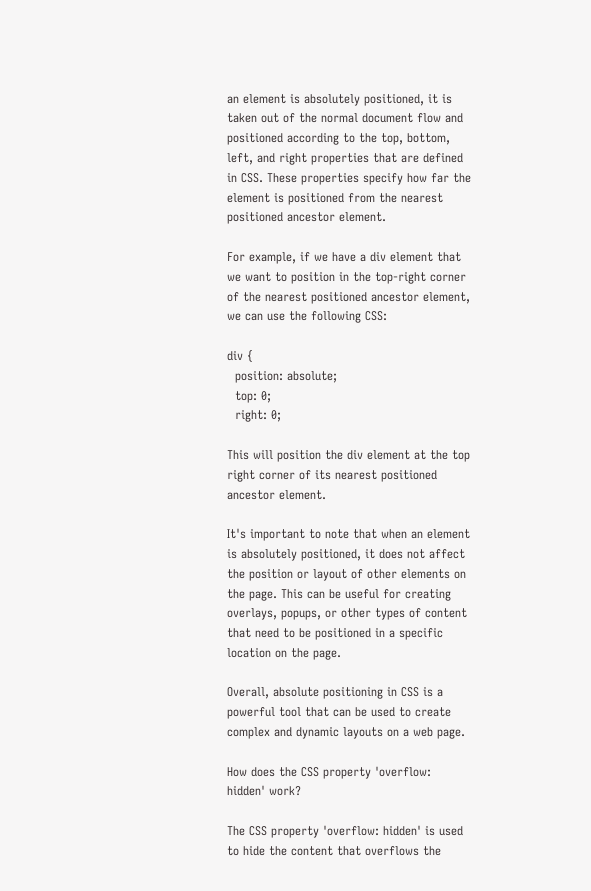an element is absolutely positioned, it is taken out of the normal document flow and positioned according to the top, bottom, left, and right properties that are defined in CSS. These properties specify how far the element is positioned from the nearest positioned ancestor element.

For example, if we have a div element that we want to position in the top-right corner of the nearest positioned ancestor element, we can use the following CSS:

div {
  position: absolute;
  top: 0;
  right: 0;

This will position the div element at the top right corner of its nearest positioned ancestor element.

It's important to note that when an element is absolutely positioned, it does not affect the position or layout of other elements on the page. This can be useful for creating overlays, popups, or other types of content that need to be positioned in a specific location on the page.

Overall, absolute positioning in CSS is a powerful tool that can be used to create complex and dynamic layouts on a web page.

How does the CSS property 'overflow: hidden' work?

The CSS property 'overflow: hidden' is used to hide the content that overflows the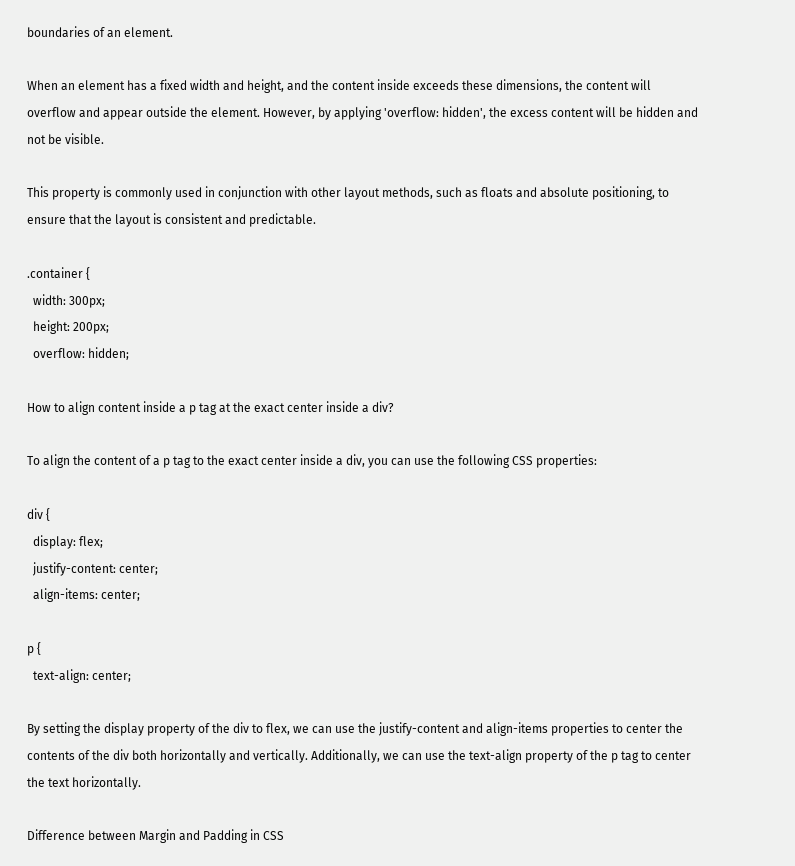boundaries of an element.

When an element has a fixed width and height, and the content inside exceeds these dimensions, the content will overflow and appear outside the element. However, by applying 'overflow: hidden', the excess content will be hidden and not be visible.

This property is commonly used in conjunction with other layout methods, such as floats and absolute positioning, to ensure that the layout is consistent and predictable.

.container {
  width: 300px;
  height: 200px;
  overflow: hidden;

How to align content inside a p tag at the exact center inside a div?

To align the content of a p tag to the exact center inside a div, you can use the following CSS properties:

div {
  display: flex;
  justify-content: center;
  align-items: center;

p {
  text-align: center;

By setting the display property of the div to flex, we can use the justify-content and align-items properties to center the contents of the div both horizontally and vertically. Additionally, we can use the text-align property of the p tag to center the text horizontally.

Difference between Margin and Padding in CSS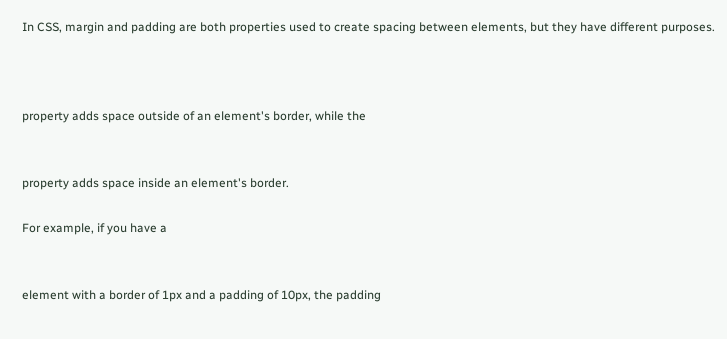In CSS, margin and padding are both properties used to create spacing between elements, but they have different purposes.



property adds space outside of an element's border, while the


property adds space inside an element's border.

For example, if you have a


element with a border of 1px and a padding of 10px, the padding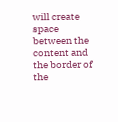will create space between the content and the border of the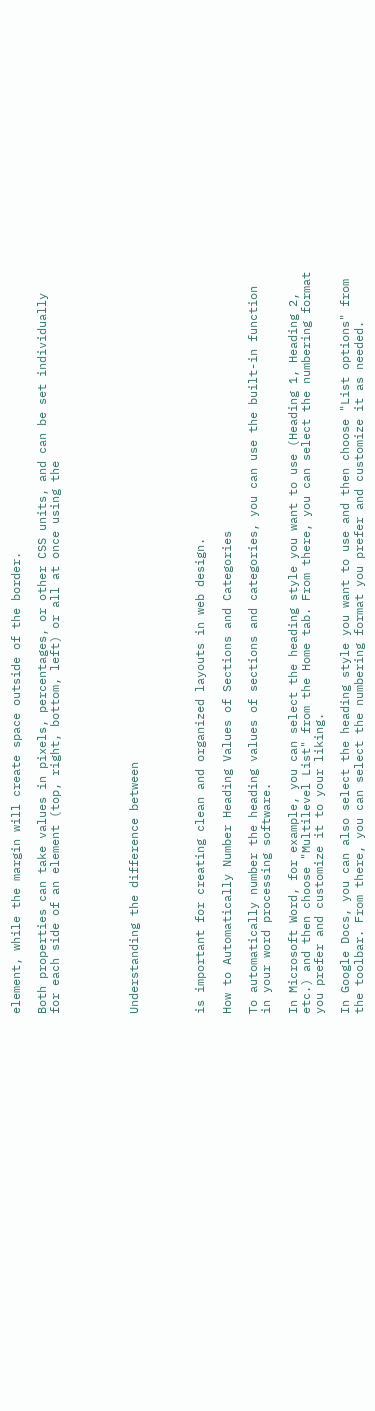element, while the margin will create space outside of the border.

Both properties can take values in pixels, percentages, or other CSS units, and can be set individually for each side of an element (top, right, bottom, left) or all at once using the





Understanding the difference between




is important for creating clean and organized layouts in web design.

How to Automatically Number Heading Values of Sections and Categories

To automatically number the heading values of sections and categories, you can use the built-in function in your word processing software.

In Microsoft Word, for example, you can select the heading style you want to use (Heading 1, Heading 2, etc.) and then choose "Multilevel List" from the Home tab. From there, you can select the numbering format you prefer and customize it to your liking.

In Google Docs, you can also select the heading style you want to use and then choose "List options" from the toolbar. From there, you can select the numbering format you prefer and customize it as needed.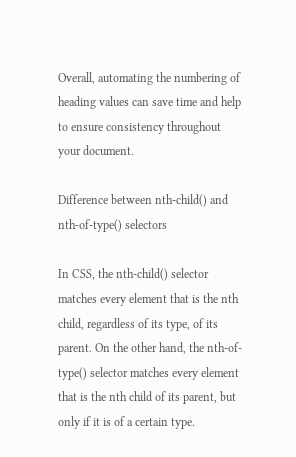Overall, automating the numbering of heading values can save time and help to ensure consistency throughout your document.

Difference between nth-child() and nth-of-type() selectors

In CSS, the nth-child() selector matches every element that is the nth child, regardless of its type, of its parent. On the other hand, the nth-of-type() selector matches every element that is the nth child of its parent, but only if it is of a certain type.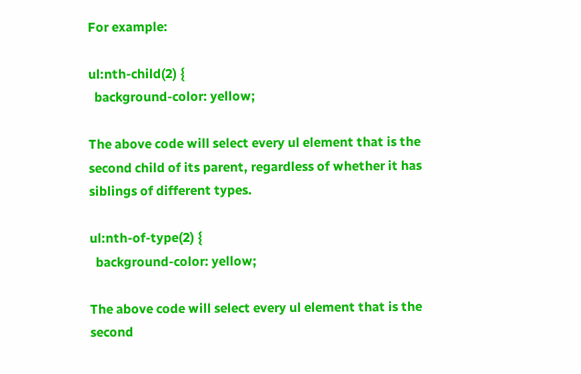For example:

ul:nth-child(2) {
  background-color: yellow;

The above code will select every ul element that is the second child of its parent, regardless of whether it has siblings of different types.

ul:nth-of-type(2) {
  background-color: yellow;

The above code will select every ul element that is the second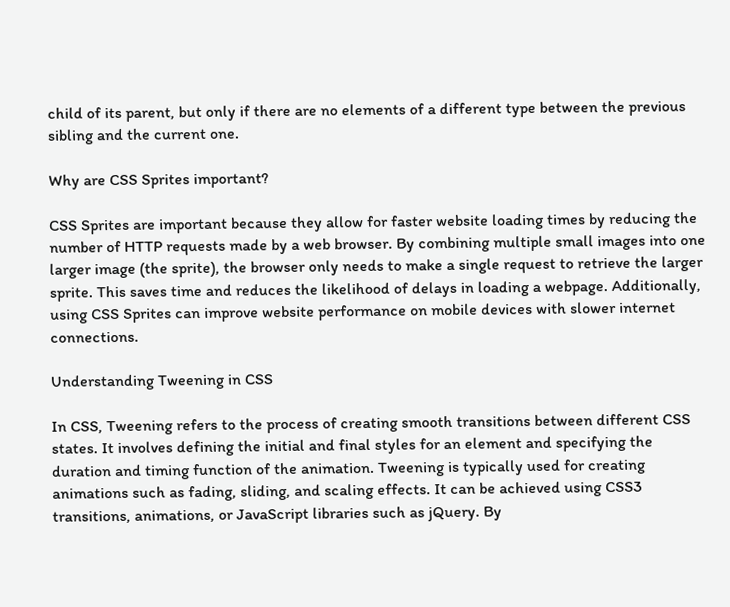child of its parent, but only if there are no elements of a different type between the previous sibling and the current one.

Why are CSS Sprites important?

CSS Sprites are important because they allow for faster website loading times by reducing the number of HTTP requests made by a web browser. By combining multiple small images into one larger image (the sprite), the browser only needs to make a single request to retrieve the larger sprite. This saves time and reduces the likelihood of delays in loading a webpage. Additionally, using CSS Sprites can improve website performance on mobile devices with slower internet connections.

Understanding Tweening in CSS

In CSS, Tweening refers to the process of creating smooth transitions between different CSS states. It involves defining the initial and final styles for an element and specifying the duration and timing function of the animation. Tweening is typically used for creating animations such as fading, sliding, and scaling effects. It can be achieved using CSS3 transitions, animations, or JavaScript libraries such as jQuery. By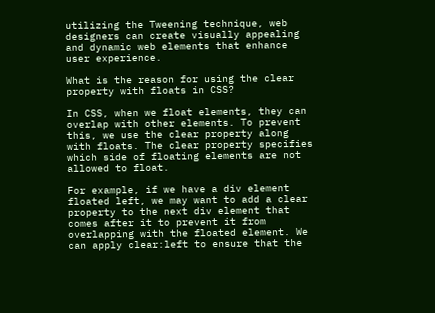utilizing the Tweening technique, web designers can create visually appealing and dynamic web elements that enhance user experience.

What is the reason for using the clear property with floats in CSS?

In CSS, when we float elements, they can overlap with other elements. To prevent this, we use the clear property along with floats. The clear property specifies which side of floating elements are not allowed to float.

For example, if we have a div element floated left, we may want to add a clear property to the next div element that comes after it to prevent it from overlapping with the floated element. We can apply clear:left to ensure that the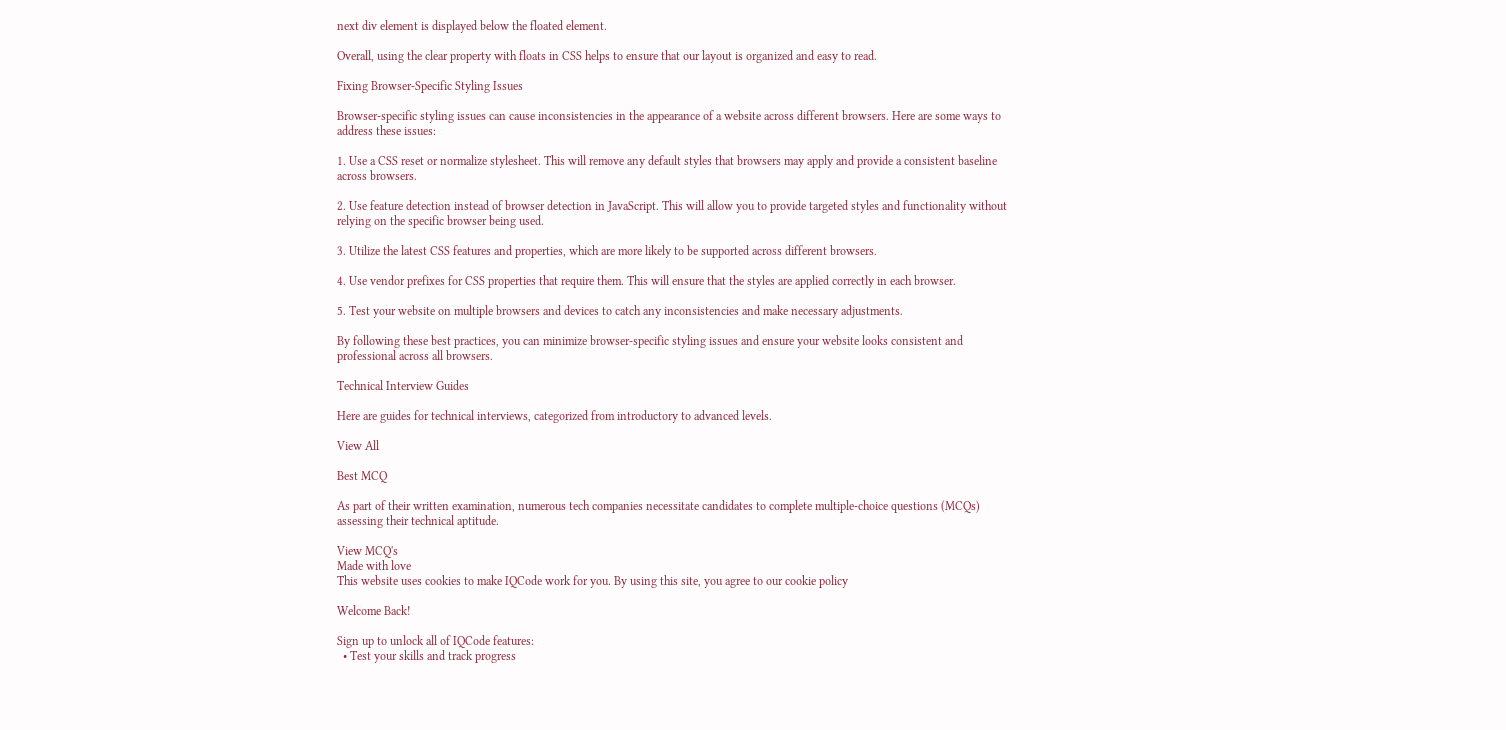next div element is displayed below the floated element.

Overall, using the clear property with floats in CSS helps to ensure that our layout is organized and easy to read.

Fixing Browser-Specific Styling Issues

Browser-specific styling issues can cause inconsistencies in the appearance of a website across different browsers. Here are some ways to address these issues:

1. Use a CSS reset or normalize stylesheet. This will remove any default styles that browsers may apply and provide a consistent baseline across browsers.

2. Use feature detection instead of browser detection in JavaScript. This will allow you to provide targeted styles and functionality without relying on the specific browser being used.

3. Utilize the latest CSS features and properties, which are more likely to be supported across different browsers.

4. Use vendor prefixes for CSS properties that require them. This will ensure that the styles are applied correctly in each browser.

5. Test your website on multiple browsers and devices to catch any inconsistencies and make necessary adjustments.

By following these best practices, you can minimize browser-specific styling issues and ensure your website looks consistent and professional across all browsers.

Technical Interview Guides

Here are guides for technical interviews, categorized from introductory to advanced levels.

View All

Best MCQ

As part of their written examination, numerous tech companies necessitate candidates to complete multiple-choice questions (MCQs) assessing their technical aptitude.

View MCQ's
Made with love
This website uses cookies to make IQCode work for you. By using this site, you agree to our cookie policy

Welcome Back!

Sign up to unlock all of IQCode features:
  • Test your skills and track progress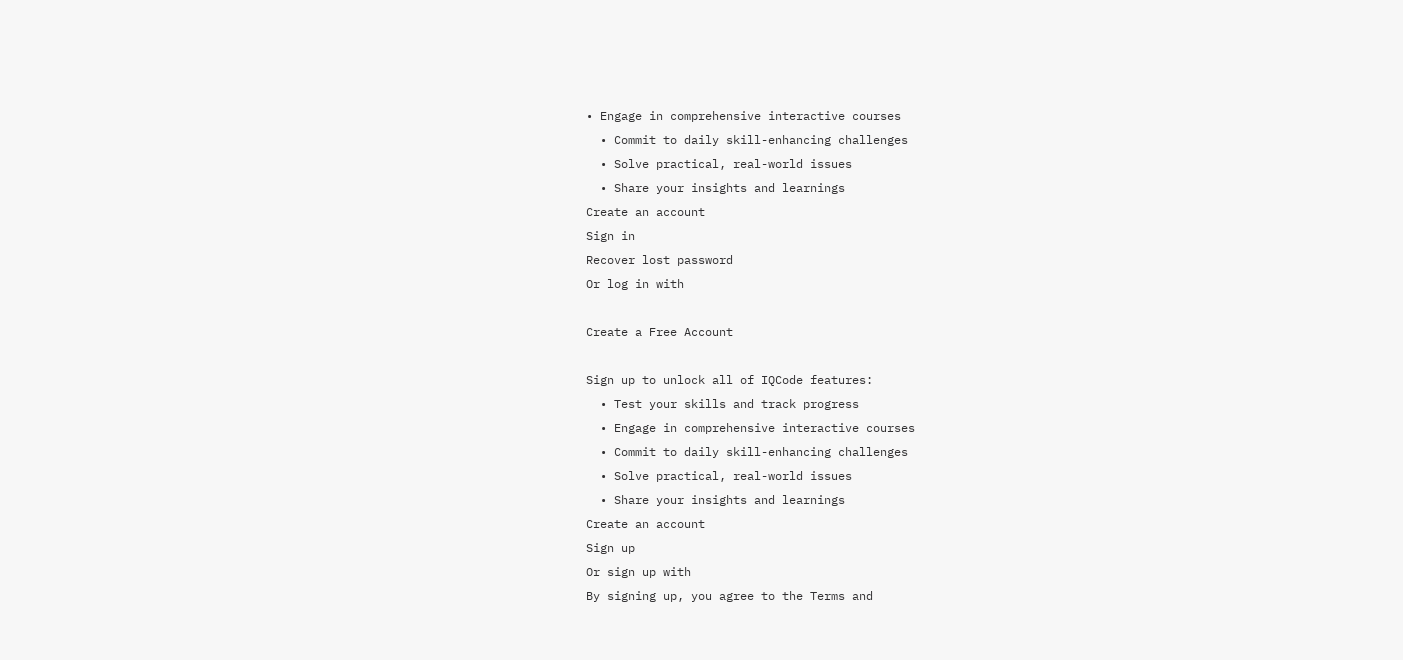• Engage in comprehensive interactive courses
  • Commit to daily skill-enhancing challenges
  • Solve practical, real-world issues
  • Share your insights and learnings
Create an account
Sign in
Recover lost password
Or log in with

Create a Free Account

Sign up to unlock all of IQCode features:
  • Test your skills and track progress
  • Engage in comprehensive interactive courses
  • Commit to daily skill-enhancing challenges
  • Solve practical, real-world issues
  • Share your insights and learnings
Create an account
Sign up
Or sign up with
By signing up, you agree to the Terms and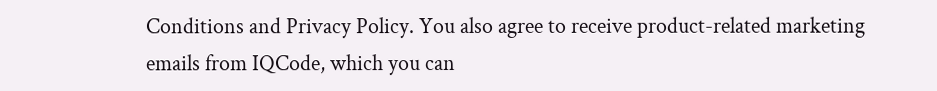Conditions and Privacy Policy. You also agree to receive product-related marketing emails from IQCode, which you can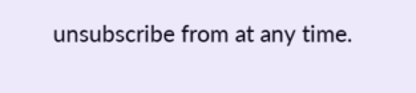unsubscribe from at any time.